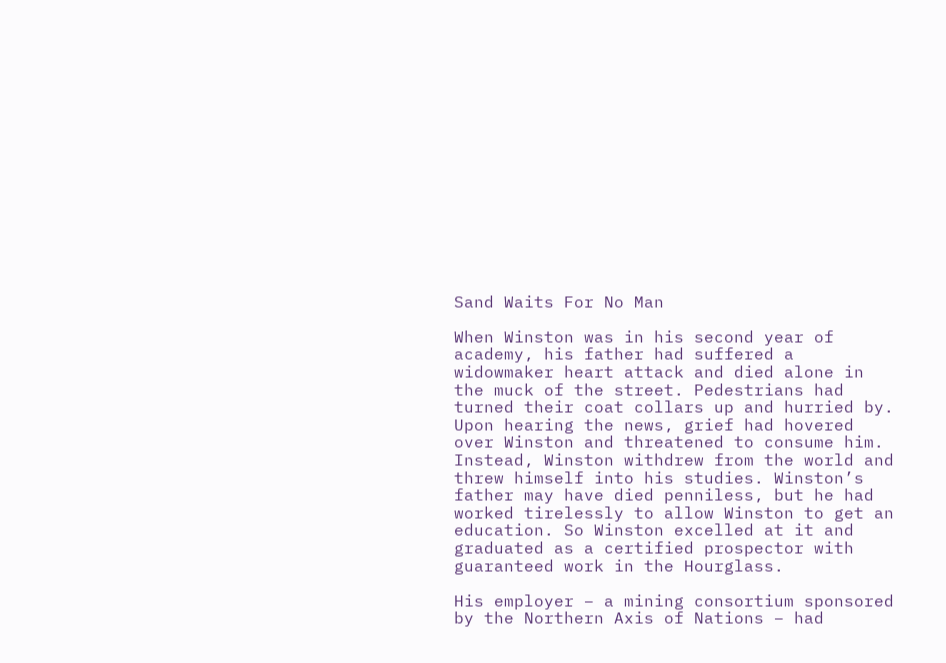Sand Waits For No Man

When Winston was in his second year of academy, his father had suffered a widowmaker heart attack and died alone in the muck of the street. Pedestrians had turned their coat collars up and hurried by. Upon hearing the news, grief had hovered over Winston and threatened to consume him. Instead, Winston withdrew from the world and threw himself into his studies. Winston’s father may have died penniless, but he had worked tirelessly to allow Winston to get an education. So Winston excelled at it and graduated as a certified prospector with guaranteed work in the Hourglass.

His employer – a mining consortium sponsored by the Northern Axis of Nations – had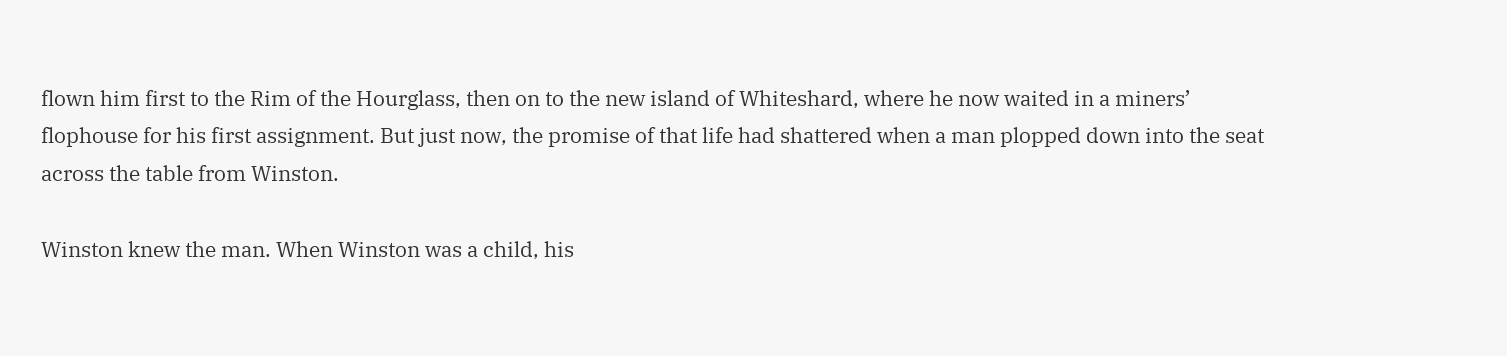flown him first to the Rim of the Hourglass, then on to the new island of Whiteshard, where he now waited in a miners’ flophouse for his first assignment. But just now, the promise of that life had shattered when a man plopped down into the seat across the table from Winston.

Winston knew the man. When Winston was a child, his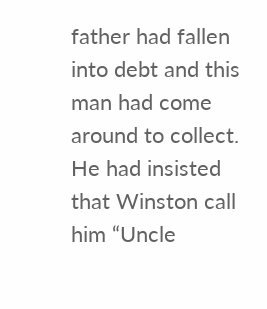father had fallen into debt and this man had come around to collect. He had insisted that Winston call him “Uncle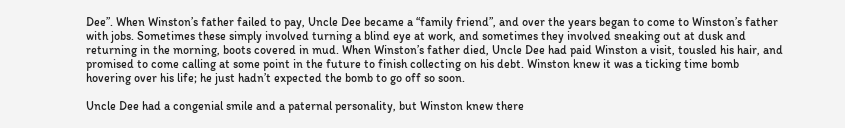Dee”. When Winston’s father failed to pay, Uncle Dee became a “family friend”, and over the years began to come to Winston’s father with jobs. Sometimes these simply involved turning a blind eye at work, and sometimes they involved sneaking out at dusk and returning in the morning, boots covered in mud. When Winston’s father died, Uncle Dee had paid Winston a visit, tousled his hair, and promised to come calling at some point in the future to finish collecting on his debt. Winston knew it was a ticking time bomb hovering over his life; he just hadn’t expected the bomb to go off so soon.

Uncle Dee had a congenial smile and a paternal personality, but Winston knew there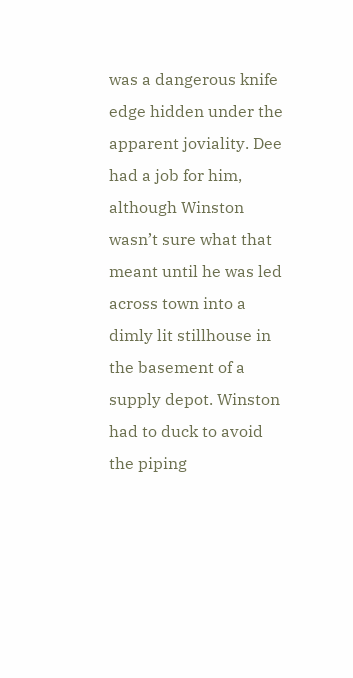was a dangerous knife edge hidden under the apparent joviality. Dee had a job for him, although Winston wasn’t sure what that meant until he was led across town into a dimly lit stillhouse in the basement of a supply depot. Winston had to duck to avoid the piping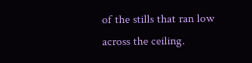of the stills that ran low across the ceiling.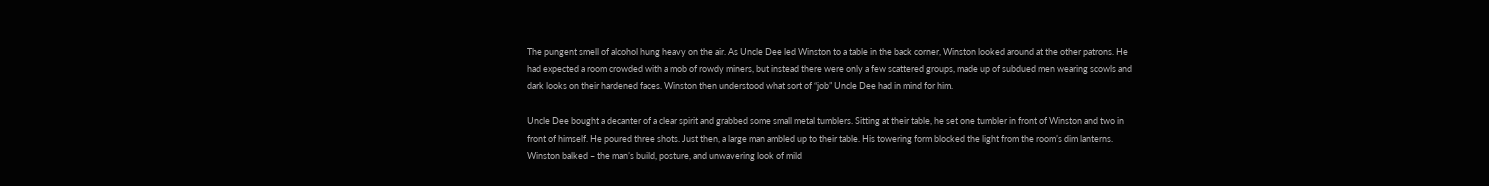The pungent smell of alcohol hung heavy on the air. As Uncle Dee led Winston to a table in the back corner, Winston looked around at the other patrons. He had expected a room crowded with a mob of rowdy miners, but instead there were only a few scattered groups, made up of subdued men wearing scowls and dark looks on their hardened faces. Winston then understood what sort of “job” Uncle Dee had in mind for him.

Uncle Dee bought a decanter of a clear spirit and grabbed some small metal tumblers. Sitting at their table, he set one tumbler in front of Winston and two in front of himself. He poured three shots. Just then, a large man ambled up to their table. His towering form blocked the light from the room’s dim lanterns. Winston balked – the man’s build, posture, and unwavering look of mild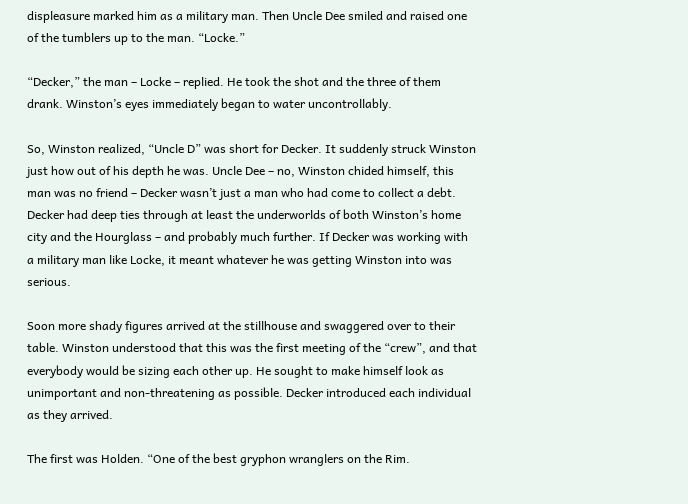displeasure marked him as a military man. Then Uncle Dee smiled and raised one of the tumblers up to the man. “Locke.”

“Decker,” the man – Locke – replied. He took the shot and the three of them drank. Winston’s eyes immediately began to water uncontrollably.

So, Winston realized, “Uncle D” was short for Decker. It suddenly struck Winston just how out of his depth he was. Uncle Dee – no, Winston chided himself, this man was no friend – Decker wasn’t just a man who had come to collect a debt. Decker had deep ties through at least the underworlds of both Winston’s home city and the Hourglass – and probably much further. If Decker was working with a military man like Locke, it meant whatever he was getting Winston into was serious.

Soon more shady figures arrived at the stillhouse and swaggered over to their table. Winston understood that this was the first meeting of the “crew”, and that everybody would be sizing each other up. He sought to make himself look as unimportant and non-threatening as possible. Decker introduced each individual as they arrived.

The first was Holden. “One of the best gryphon wranglers on the Rim.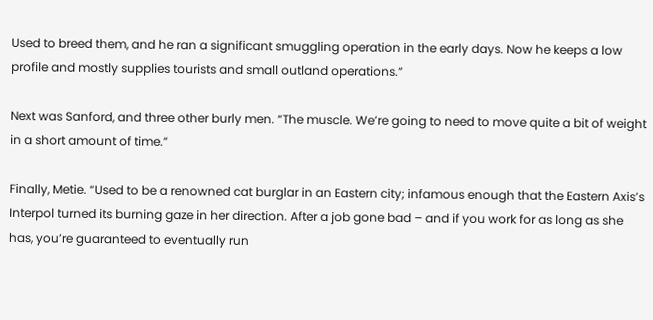Used to breed them, and he ran a significant smuggling operation in the early days. Now he keeps a low profile and mostly supplies tourists and small outland operations.”

Next was Sanford, and three other burly men. “The muscle. We’re going to need to move quite a bit of weight in a short amount of time.”

Finally, Metie. “Used to be a renowned cat burglar in an Eastern city; infamous enough that the Eastern Axis’s Interpol turned its burning gaze in her direction. After a job gone bad – and if you work for as long as she has, you’re guaranteed to eventually run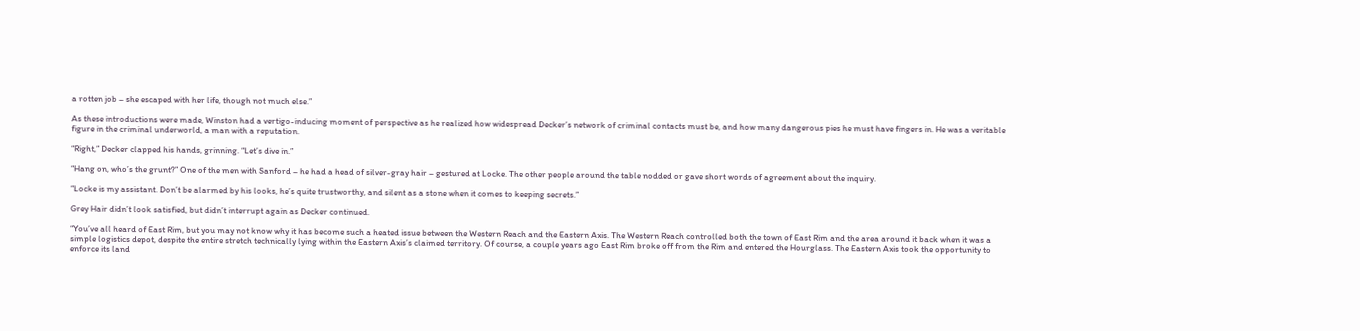a rotten job – she escaped with her life, though not much else.”

As these introductions were made, Winston had a vertigo-inducing moment of perspective as he realized how widespread Decker’s network of criminal contacts must be, and how many dangerous pies he must have fingers in. He was a veritable figure in the criminal underworld, a man with a reputation.

“Right,” Decker clapped his hands, grinning. “Let’s dive in.”

“Hang on, who’s the grunt?” One of the men with Sanford – he had a head of silver-gray hair – gestured at Locke. The other people around the table nodded or gave short words of agreement about the inquiry.

“Locke is my assistant. Don’t be alarmed by his looks, he’s quite trustworthy, and silent as a stone when it comes to keeping secrets.”

Grey Hair didn’t look satisfied, but didn’t interrupt again as Decker continued.

“You’ve all heard of East Rim, but you may not know why it has become such a heated issue between the Western Reach and the Eastern Axis. The Western Reach controlled both the town of East Rim and the area around it back when it was a simple logistics depot, despite the entire stretch technically lying within the Eastern Axis’s claimed territory. Of course, a couple years ago East Rim broke off from the Rim and entered the Hourglass. The Eastern Axis took the opportunity to enforce its land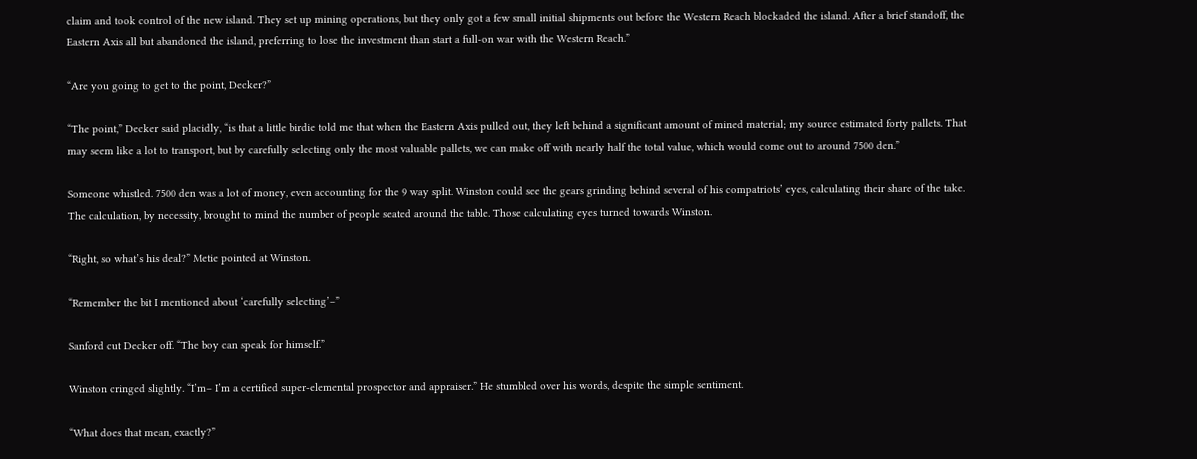claim and took control of the new island. They set up mining operations, but they only got a few small initial shipments out before the Western Reach blockaded the island. After a brief standoff, the Eastern Axis all but abandoned the island, preferring to lose the investment than start a full-on war with the Western Reach.”

“Are you going to get to the point, Decker?”

“The point,” Decker said placidly, “is that a little birdie told me that when the Eastern Axis pulled out, they left behind a significant amount of mined material; my source estimated forty pallets. That may seem like a lot to transport, but by carefully selecting only the most valuable pallets, we can make off with nearly half the total value, which would come out to around 7500 den.”

Someone whistled. 7500 den was a lot of money, even accounting for the 9 way split. Winston could see the gears grinding behind several of his compatriots’ eyes, calculating their share of the take. The calculation, by necessity, brought to mind the number of people seated around the table. Those calculating eyes turned towards Winston.

“Right, so what’s his deal?” Metie pointed at Winston.

“Remember the bit I mentioned about ‘carefully selecting’–”

Sanford cut Decker off. “The boy can speak for himself.”

Winston cringed slightly. “I’m– I’m a certified super-elemental prospector and appraiser.” He stumbled over his words, despite the simple sentiment.

“What does that mean, exactly?”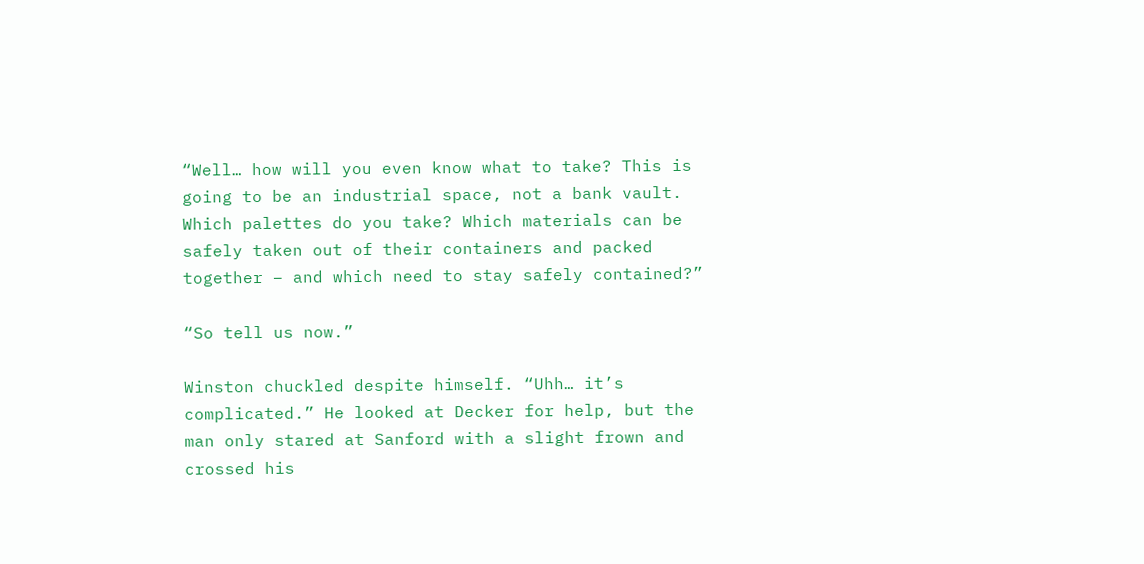“Well… how will you even know what to take? This is going to be an industrial space, not a bank vault. Which palettes do you take? Which materials can be safely taken out of their containers and packed together – and which need to stay safely contained?”

“So tell us now.”

Winston chuckled despite himself. “Uhh… it’s complicated.” He looked at Decker for help, but the man only stared at Sanford with a slight frown and crossed his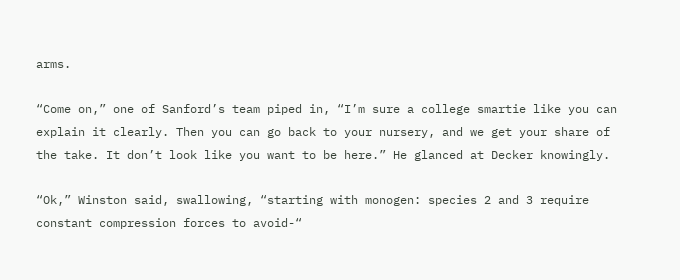arms.

“Come on,” one of Sanford’s team piped in, “I’m sure a college smartie like you can explain it clearly. Then you can go back to your nursery, and we get your share of the take. It don’t look like you want to be here.” He glanced at Decker knowingly.

“Ok,” Winston said, swallowing, “starting with monogen: species 2 and 3 require constant compression forces to avoid-“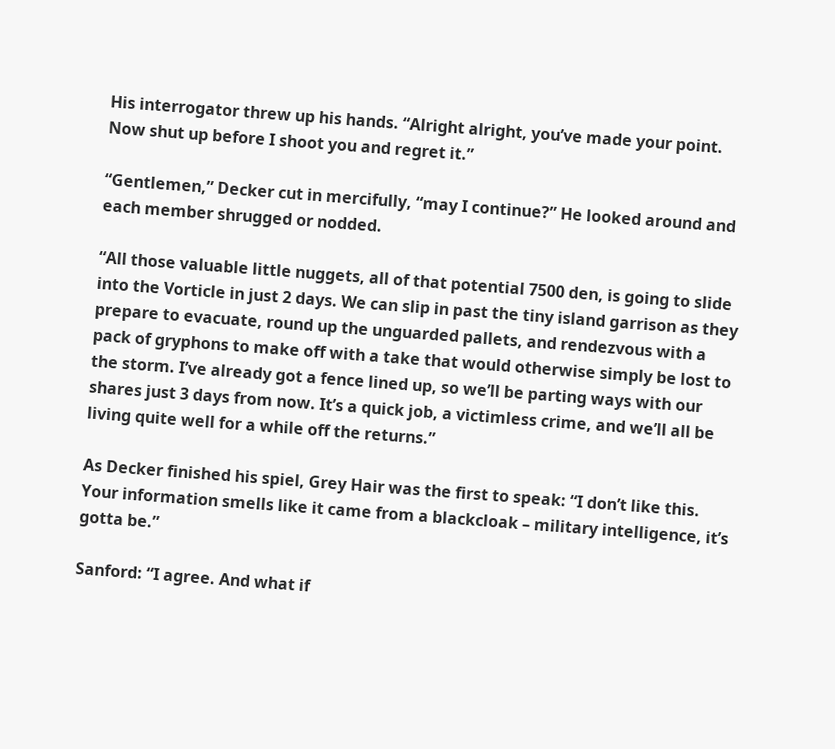His interrogator threw up his hands. “Alright alright, you’ve made your point. Now shut up before I shoot you and regret it.”

“Gentlemen,” Decker cut in mercifully, “may I continue?” He looked around and each member shrugged or nodded.

“All those valuable little nuggets, all of that potential 7500 den, is going to slide into the Vorticle in just 2 days. We can slip in past the tiny island garrison as they prepare to evacuate, round up the unguarded pallets, and rendezvous with a pack of gryphons to make off with a take that would otherwise simply be lost to the storm. I’ve already got a fence lined up, so we’ll be parting ways with our shares just 3 days from now. It’s a quick job, a victimless crime, and we’ll all be living quite well for a while off the returns.”

As Decker finished his spiel, Grey Hair was the first to speak: “I don’t like this. Your information smells like it came from a blackcloak – military intelligence, it’s gotta be.”

Sanford: “I agree. And what if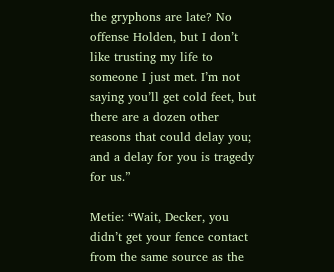the gryphons are late? No offense Holden, but I don’t like trusting my life to someone I just met. I’m not saying you’ll get cold feet, but there are a dozen other reasons that could delay you; and a delay for you is tragedy for us.”

Metie: “Wait, Decker, you didn’t get your fence contact from the same source as the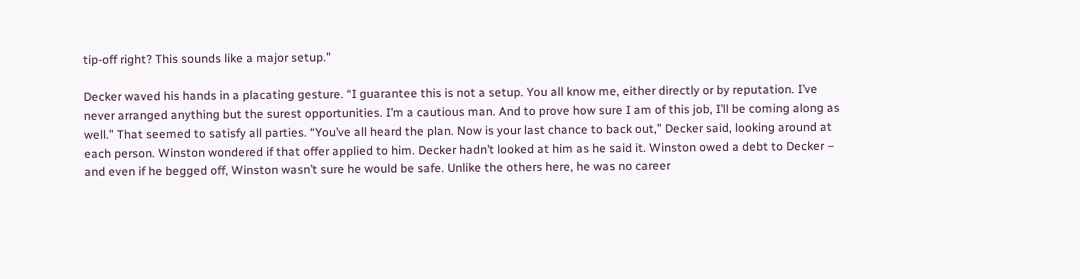tip-off right? This sounds like a major setup.”

Decker waved his hands in a placating gesture. “I guarantee this is not a setup. You all know me, either directly or by reputation. I’ve never arranged anything but the surest opportunities. I’m a cautious man. And to prove how sure I am of this job, I’ll be coming along as well.” That seemed to satisfy all parties. “You’ve all heard the plan. Now is your last chance to back out,” Decker said, looking around at each person. Winston wondered if that offer applied to him. Decker hadn’t looked at him as he said it. Winston owed a debt to Decker – and even if he begged off, Winston wasn’t sure he would be safe. Unlike the others here, he was no career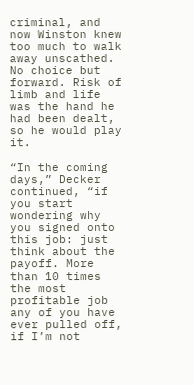criminal, and now Winston knew too much to walk away unscathed. No choice but forward. Risk of limb and life was the hand he had been dealt, so he would play it.

“In the coming days,” Decker continued, “if you start wondering why you signed onto this job: just think about the payoff. More than 10 times the most profitable job any of you have ever pulled off, if I’m not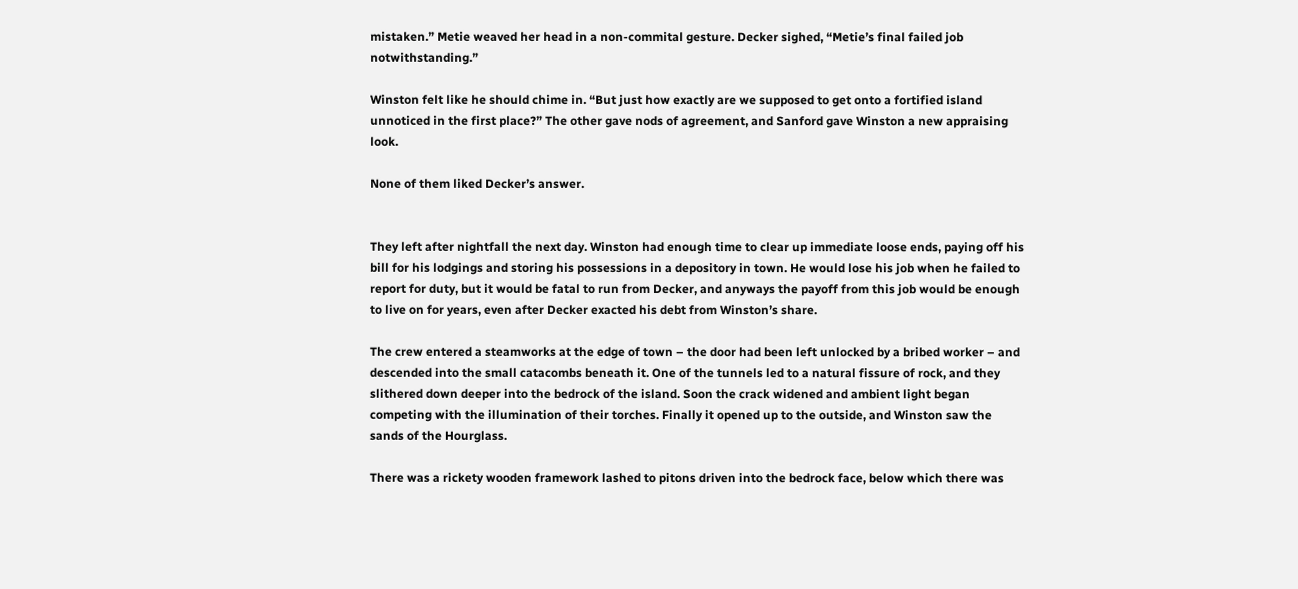mistaken.” Metie weaved her head in a non-commital gesture. Decker sighed, “Metie’s final failed job notwithstanding.”

Winston felt like he should chime in. “But just how exactly are we supposed to get onto a fortified island unnoticed in the first place?” The other gave nods of agreement, and Sanford gave Winston a new appraising look.

None of them liked Decker’s answer.


They left after nightfall the next day. Winston had enough time to clear up immediate loose ends, paying off his bill for his lodgings and storing his possessions in a depository in town. He would lose his job when he failed to report for duty, but it would be fatal to run from Decker, and anyways the payoff from this job would be enough to live on for years, even after Decker exacted his debt from Winston’s share.

The crew entered a steamworks at the edge of town – the door had been left unlocked by a bribed worker – and descended into the small catacombs beneath it. One of the tunnels led to a natural fissure of rock, and they slithered down deeper into the bedrock of the island. Soon the crack widened and ambient light began competing with the illumination of their torches. Finally it opened up to the outside, and Winston saw the sands of the Hourglass.

There was a rickety wooden framework lashed to pitons driven into the bedrock face, below which there was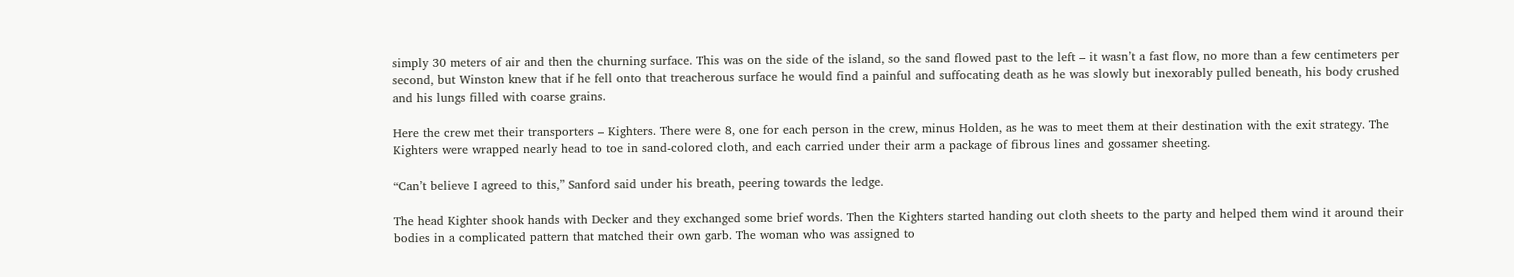simply 30 meters of air and then the churning surface. This was on the side of the island, so the sand flowed past to the left – it wasn’t a fast flow, no more than a few centimeters per second, but Winston knew that if he fell onto that treacherous surface he would find a painful and suffocating death as he was slowly but inexorably pulled beneath, his body crushed and his lungs filled with coarse grains.

Here the crew met their transporters – Kighters. There were 8, one for each person in the crew, minus Holden, as he was to meet them at their destination with the exit strategy. The Kighters were wrapped nearly head to toe in sand-colored cloth, and each carried under their arm a package of fibrous lines and gossamer sheeting.

“Can’t believe I agreed to this,” Sanford said under his breath, peering towards the ledge.

The head Kighter shook hands with Decker and they exchanged some brief words. Then the Kighters started handing out cloth sheets to the party and helped them wind it around their bodies in a complicated pattern that matched their own garb. The woman who was assigned to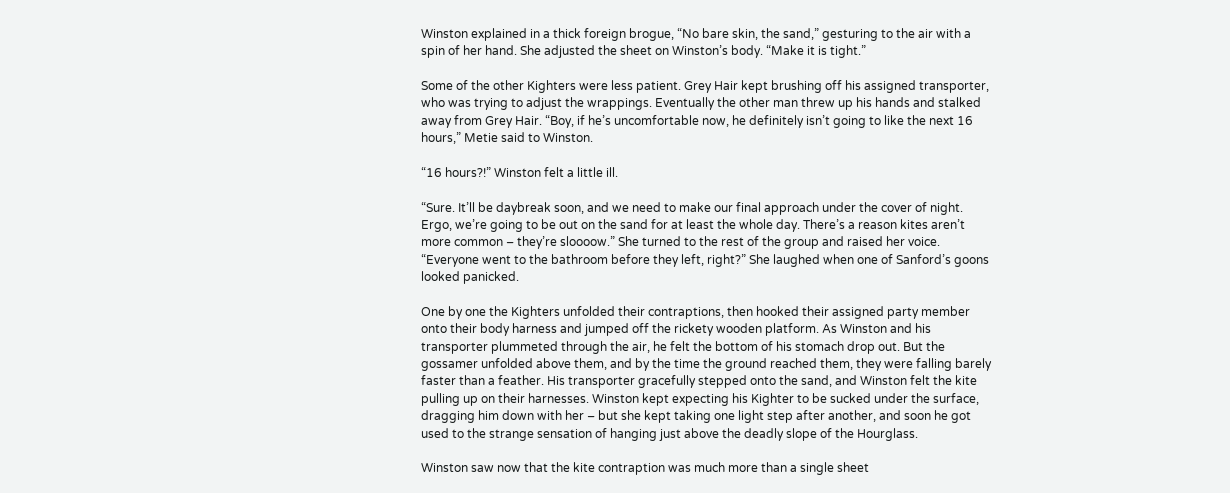Winston explained in a thick foreign brogue, “No bare skin, the sand,” gesturing to the air with a spin of her hand. She adjusted the sheet on Winston’s body. “Make it is tight.”

Some of the other Kighters were less patient. Grey Hair kept brushing off his assigned transporter, who was trying to adjust the wrappings. Eventually the other man threw up his hands and stalked away from Grey Hair. “Boy, if he’s uncomfortable now, he definitely isn’t going to like the next 16 hours,” Metie said to Winston.

“16 hours?!” Winston felt a little ill.

“Sure. It’ll be daybreak soon, and we need to make our final approach under the cover of night. Ergo, we’re going to be out on the sand for at least the whole day. There’s a reason kites aren’t more common – they’re sloooow.” She turned to the rest of the group and raised her voice. “Everyone went to the bathroom before they left, right?” She laughed when one of Sanford’s goons looked panicked.

One by one the Kighters unfolded their contraptions, then hooked their assigned party member onto their body harness and jumped off the rickety wooden platform. As Winston and his transporter plummeted through the air, he felt the bottom of his stomach drop out. But the gossamer unfolded above them, and by the time the ground reached them, they were falling barely faster than a feather. His transporter gracefully stepped onto the sand, and Winston felt the kite pulling up on their harnesses. Winston kept expecting his Kighter to be sucked under the surface, dragging him down with her – but she kept taking one light step after another, and soon he got used to the strange sensation of hanging just above the deadly slope of the Hourglass.

Winston saw now that the kite contraption was much more than a single sheet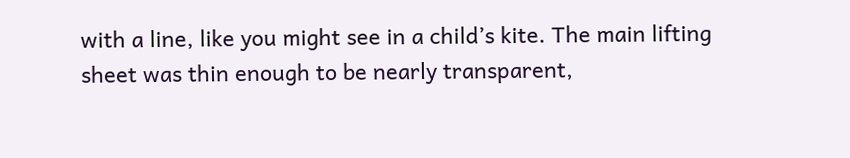with a line, like you might see in a child’s kite. The main lifting sheet was thin enough to be nearly transparent,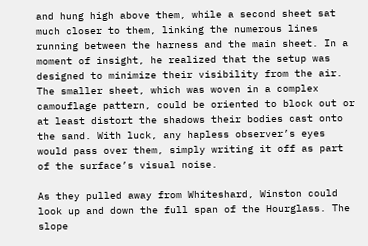and hung high above them, while a second sheet sat much closer to them, linking the numerous lines running between the harness and the main sheet. In a moment of insight, he realized that the setup was designed to minimize their visibility from the air. The smaller sheet, which was woven in a complex camouflage pattern, could be oriented to block out or at least distort the shadows their bodies cast onto the sand. With luck, any hapless observer’s eyes would pass over them, simply writing it off as part of the surface’s visual noise.

As they pulled away from Whiteshard, Winston could look up and down the full span of the Hourglass. The slope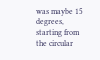was maybe 15 degrees, starting from the circular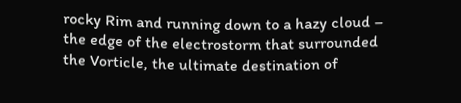rocky Rim and running down to a hazy cloud – the edge of the electrostorm that surrounded the Vorticle, the ultimate destination of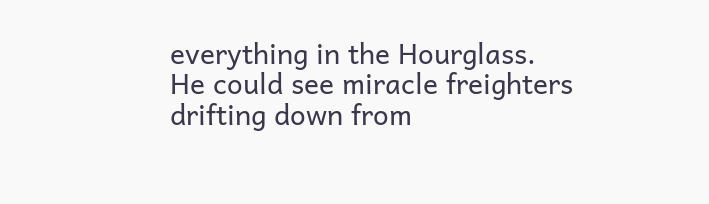everything in the Hourglass. He could see miracle freighters drifting down from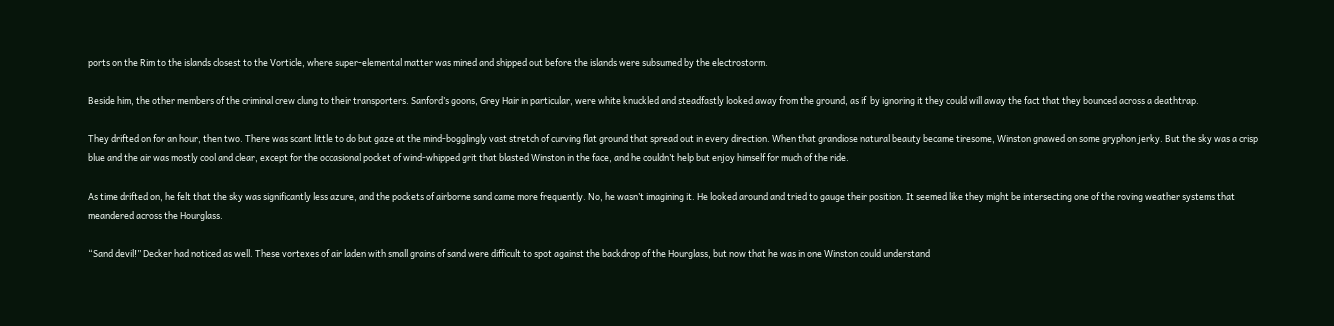ports on the Rim to the islands closest to the Vorticle, where super-elemental matter was mined and shipped out before the islands were subsumed by the electrostorm.

Beside him, the other members of the criminal crew clung to their transporters. Sanford’s goons, Grey Hair in particular, were white knuckled and steadfastly looked away from the ground, as if  by ignoring it they could will away the fact that they bounced across a deathtrap.

They drifted on for an hour, then two. There was scant little to do but gaze at the mind-bogglingly vast stretch of curving flat ground that spread out in every direction. When that grandiose natural beauty became tiresome, Winston gnawed on some gryphon jerky. But the sky was a crisp blue and the air was mostly cool and clear, except for the occasional pocket of wind-whipped grit that blasted Winston in the face, and he couldn’t help but enjoy himself for much of the ride.

As time drifted on, he felt that the sky was significantly less azure, and the pockets of airborne sand came more frequently. No, he wasn’t imagining it. He looked around and tried to gauge their position. It seemed like they might be intersecting one of the roving weather systems that meandered across the Hourglass.

“Sand devil!” Decker had noticed as well. These vortexes of air laden with small grains of sand were difficult to spot against the backdrop of the Hourglass, but now that he was in one Winston could understand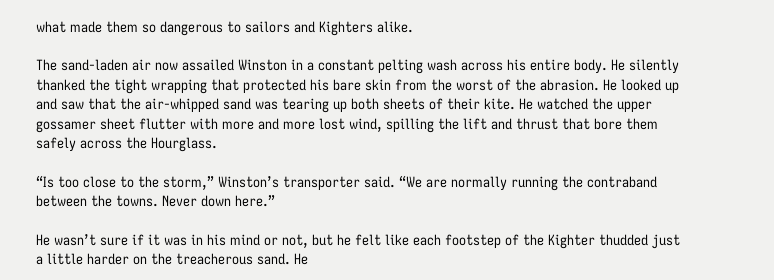what made them so dangerous to sailors and Kighters alike.

The sand-laden air now assailed Winston in a constant pelting wash across his entire body. He silently thanked the tight wrapping that protected his bare skin from the worst of the abrasion. He looked up and saw that the air-whipped sand was tearing up both sheets of their kite. He watched the upper gossamer sheet flutter with more and more lost wind, spilling the lift and thrust that bore them safely across the Hourglass.

“Is too close to the storm,” Winston’s transporter said. “We are normally running the contraband between the towns. Never down here.”

He wasn’t sure if it was in his mind or not, but he felt like each footstep of the Kighter thudded just a little harder on the treacherous sand. He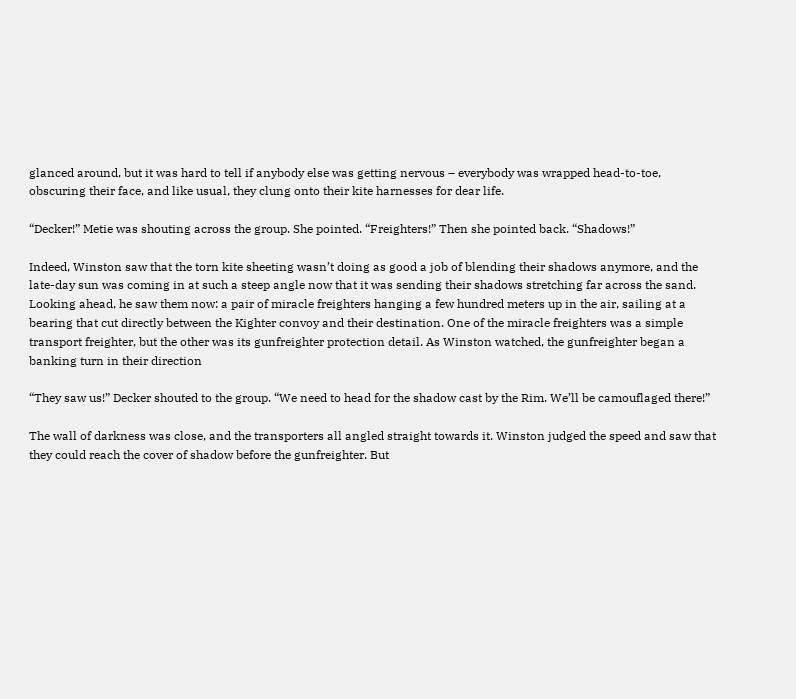glanced around, but it was hard to tell if anybody else was getting nervous – everybody was wrapped head-to-toe, obscuring their face, and like usual, they clung onto their kite harnesses for dear life.

“Decker!” Metie was shouting across the group. She pointed. “Freighters!” Then she pointed back. “Shadows!”

Indeed, Winston saw that the torn kite sheeting wasn’t doing as good a job of blending their shadows anymore, and the late-day sun was coming in at such a steep angle now that it was sending their shadows stretching far across the sand. Looking ahead, he saw them now: a pair of miracle freighters hanging a few hundred meters up in the air, sailing at a bearing that cut directly between the Kighter convoy and their destination. One of the miracle freighters was a simple transport freighter, but the other was its gunfreighter protection detail. As Winston watched, the gunfreighter began a banking turn in their direction

“They saw us!” Decker shouted to the group. “We need to head for the shadow cast by the Rim. We’ll be camouflaged there!”

The wall of darkness was close, and the transporters all angled straight towards it. Winston judged the speed and saw that they could reach the cover of shadow before the gunfreighter. But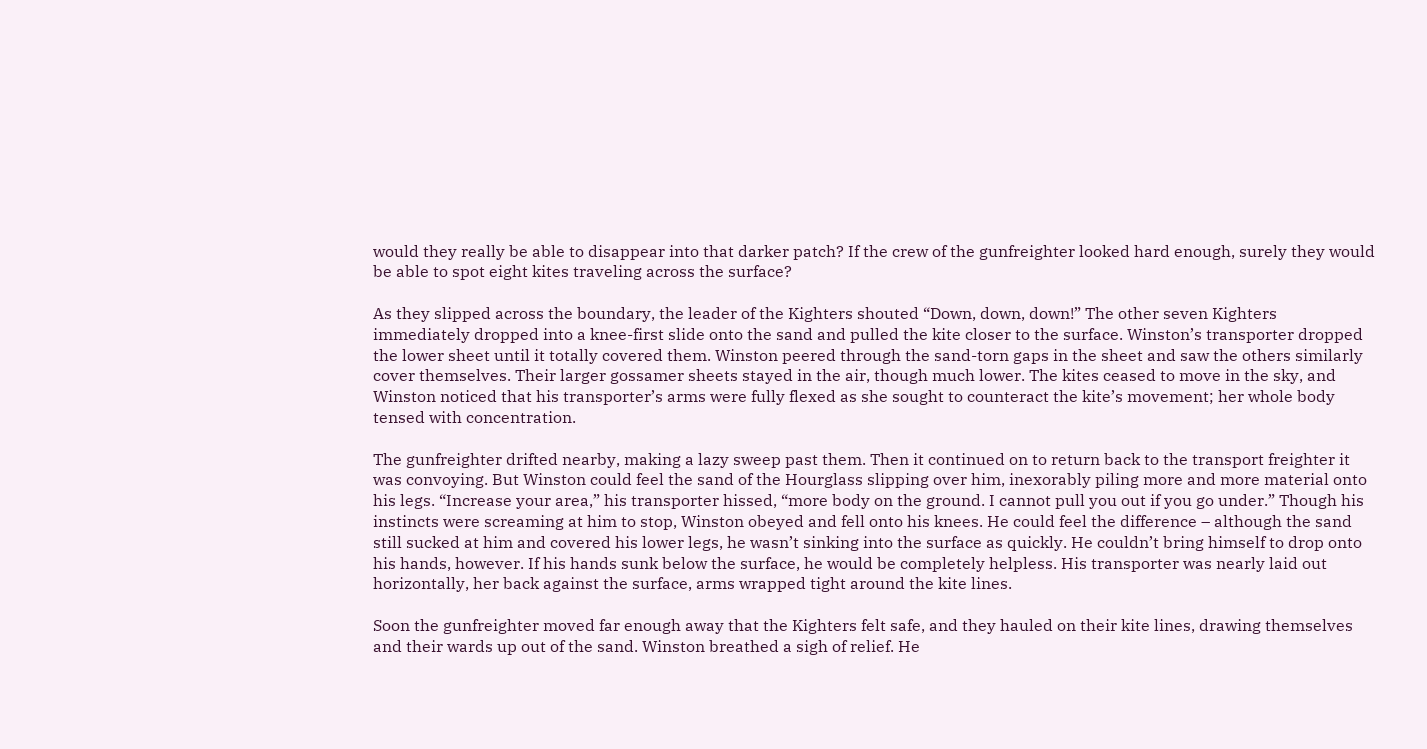would they really be able to disappear into that darker patch? If the crew of the gunfreighter looked hard enough, surely they would be able to spot eight kites traveling across the surface?

As they slipped across the boundary, the leader of the Kighters shouted “Down, down, down!” The other seven Kighters immediately dropped into a knee-first slide onto the sand and pulled the kite closer to the surface. Winston’s transporter dropped the lower sheet until it totally covered them. Winston peered through the sand-torn gaps in the sheet and saw the others similarly cover themselves. Their larger gossamer sheets stayed in the air, though much lower. The kites ceased to move in the sky, and Winston noticed that his transporter’s arms were fully flexed as she sought to counteract the kite’s movement; her whole body tensed with concentration.

The gunfreighter drifted nearby, making a lazy sweep past them. Then it continued on to return back to the transport freighter it was convoying. But Winston could feel the sand of the Hourglass slipping over him, inexorably piling more and more material onto his legs. “Increase your area,” his transporter hissed, “more body on the ground. I cannot pull you out if you go under.” Though his instincts were screaming at him to stop, Winston obeyed and fell onto his knees. He could feel the difference – although the sand still sucked at him and covered his lower legs, he wasn’t sinking into the surface as quickly. He couldn’t bring himself to drop onto his hands, however. If his hands sunk below the surface, he would be completely helpless. His transporter was nearly laid out horizontally, her back against the surface, arms wrapped tight around the kite lines.

Soon the gunfreighter moved far enough away that the Kighters felt safe, and they hauled on their kite lines, drawing themselves and their wards up out of the sand. Winston breathed a sigh of relief. He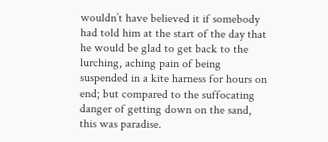wouldn’t have believed it if somebody had told him at the start of the day that he would be glad to get back to the lurching, aching pain of being suspended in a kite harness for hours on end; but compared to the suffocating danger of getting down on the sand, this was paradise.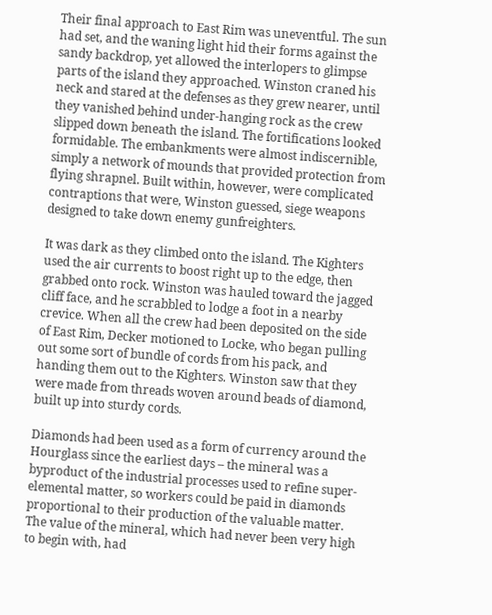Their final approach to East Rim was uneventful. The sun had set, and the waning light hid their forms against the sandy backdrop, yet allowed the interlopers to glimpse parts of the island they approached. Winston craned his neck and stared at the defenses as they grew nearer, until they vanished behind under-hanging rock as the crew slipped down beneath the island. The fortifications looked formidable. The embankments were almost indiscernible, simply a network of mounds that provided protection from flying shrapnel. Built within, however, were complicated contraptions that were, Winston guessed, siege weapons designed to take down enemy gunfreighters.

It was dark as they climbed onto the island. The Kighters used the air currents to boost right up to the edge, then grabbed onto rock. Winston was hauled toward the jagged cliff face, and he scrabbled to lodge a foot in a nearby crevice. When all the crew had been deposited on the side of East Rim, Decker motioned to Locke, who began pulling out some sort of bundle of cords from his pack, and handing them out to the Kighters. Winston saw that they were made from threads woven around beads of diamond, built up into sturdy cords.

Diamonds had been used as a form of currency around the Hourglass since the earliest days – the mineral was a byproduct of the industrial processes used to refine super-elemental matter, so workers could be paid in diamonds proportional to their production of the valuable matter. The value of the mineral, which had never been very high to begin with, had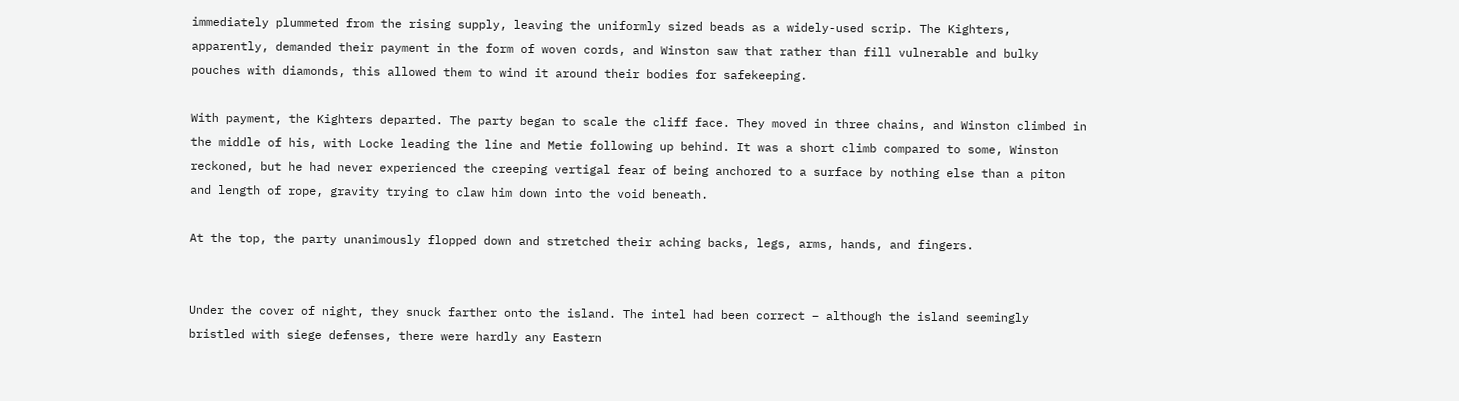immediately plummeted from the rising supply, leaving the uniformly sized beads as a widely-used scrip. The Kighters, apparently, demanded their payment in the form of woven cords, and Winston saw that rather than fill vulnerable and bulky pouches with diamonds, this allowed them to wind it around their bodies for safekeeping.

With payment, the Kighters departed. The party began to scale the cliff face. They moved in three chains, and Winston climbed in the middle of his, with Locke leading the line and Metie following up behind. It was a short climb compared to some, Winston reckoned, but he had never experienced the creeping vertigal fear of being anchored to a surface by nothing else than a piton and length of rope, gravity trying to claw him down into the void beneath.

At the top, the party unanimously flopped down and stretched their aching backs, legs, arms, hands, and fingers.


Under the cover of night, they snuck farther onto the island. The intel had been correct – although the island seemingly bristled with siege defenses, there were hardly any Eastern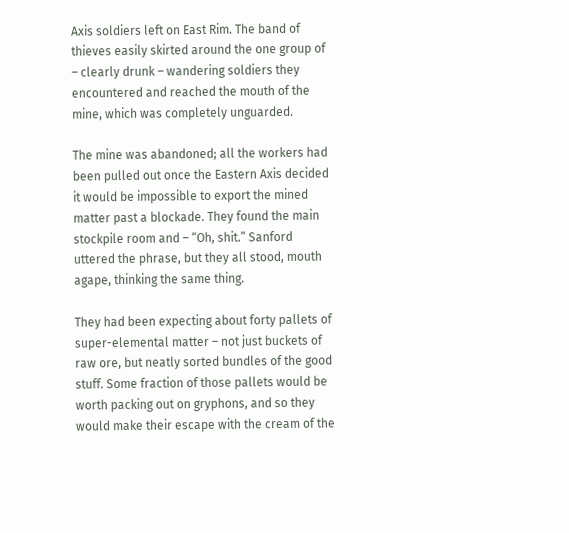Axis soldiers left on East Rim. The band of thieves easily skirted around the one group of – clearly drunk – wandering soldiers they encountered and reached the mouth of the mine, which was completely unguarded.

The mine was abandoned; all the workers had been pulled out once the Eastern Axis decided it would be impossible to export the mined matter past a blockade. They found the main stockpile room and – “Oh, shit.” Sanford uttered the phrase, but they all stood, mouth agape, thinking the same thing.

They had been expecting about forty pallets of super-elemental matter – not just buckets of raw ore, but neatly sorted bundles of the good stuff. Some fraction of those pallets would be worth packing out on gryphons, and so they would make their escape with the cream of the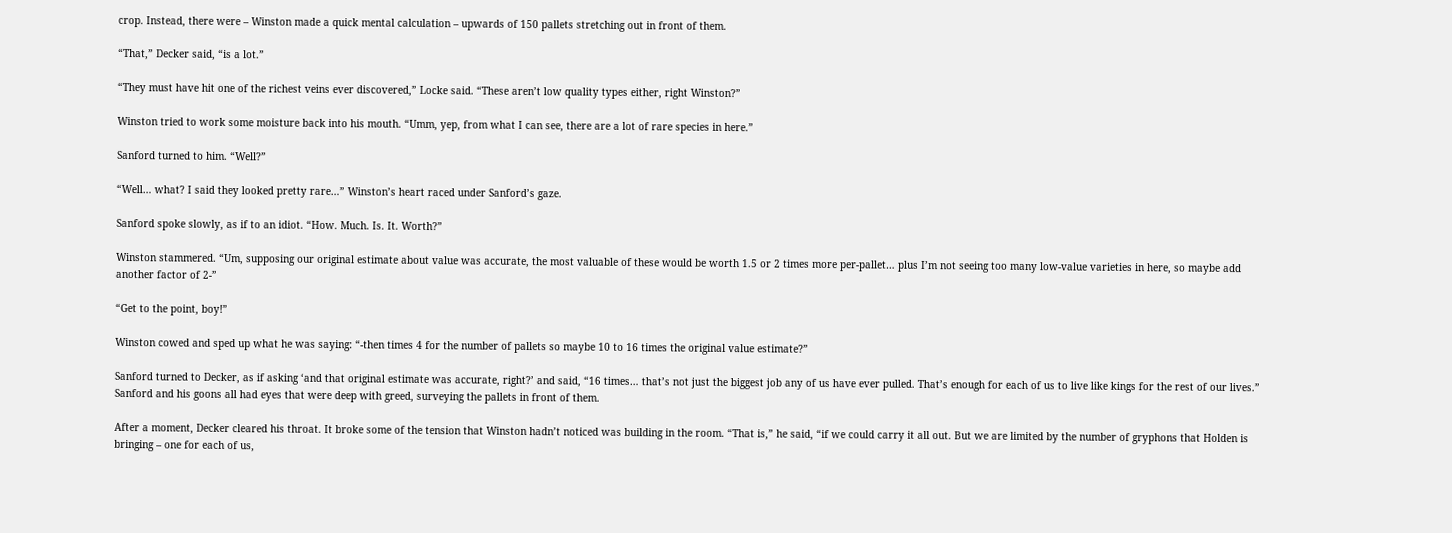crop. Instead, there were – Winston made a quick mental calculation – upwards of 150 pallets stretching out in front of them.

“That,” Decker said, “is a lot.”

“They must have hit one of the richest veins ever discovered,” Locke said. “These aren’t low quality types either, right Winston?”

Winston tried to work some moisture back into his mouth. “Umm, yep, from what I can see, there are a lot of rare species in here.”

Sanford turned to him. “Well?”

“Well… what? I said they looked pretty rare…” Winston’s heart raced under Sanford’s gaze.

Sanford spoke slowly, as if to an idiot. “How. Much. Is. It. Worth?”

Winston stammered. “Um, supposing our original estimate about value was accurate, the most valuable of these would be worth 1.5 or 2 times more per-pallet… plus I’m not seeing too many low-value varieties in here, so maybe add another factor of 2-”

“Get to the point, boy!”

Winston cowed and sped up what he was saying: “-then times 4 for the number of pallets so maybe 10 to 16 times the original value estimate?”

Sanford turned to Decker, as if asking ‘and that original estimate was accurate, right?’ and said, “16 times… that’s not just the biggest job any of us have ever pulled. That’s enough for each of us to live like kings for the rest of our lives.” Sanford and his goons all had eyes that were deep with greed, surveying the pallets in front of them.

After a moment, Decker cleared his throat. It broke some of the tension that Winston hadn’t noticed was building in the room. “That is,” he said, “if we could carry it all out. But we are limited by the number of gryphons that Holden is bringing – one for each of us,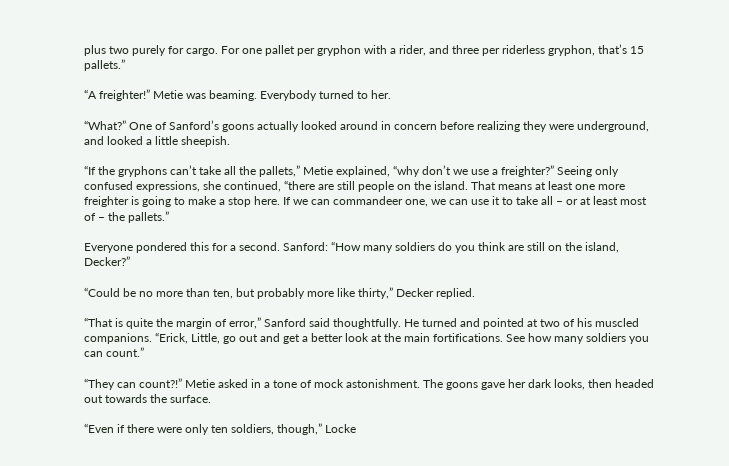plus two purely for cargo. For one pallet per gryphon with a rider, and three per riderless gryphon, that’s 15 pallets.”

“A freighter!” Metie was beaming. Everybody turned to her.

“What?” One of Sanford’s goons actually looked around in concern before realizing they were underground, and looked a little sheepish.

“If the gryphons can’t take all the pallets,” Metie explained, “why don’t we use a freighter?” Seeing only confused expressions, she continued, “there are still people on the island. That means at least one more freighter is going to make a stop here. If we can commandeer one, we can use it to take all – or at least most of – the pallets.”

Everyone pondered this for a second. Sanford: “How many soldiers do you think are still on the island, Decker?”

“Could be no more than ten, but probably more like thirty,” Decker replied.

“That is quite the margin of error,” Sanford said thoughtfully. He turned and pointed at two of his muscled companions. “Erick, Little, go out and get a better look at the main fortifications. See how many soldiers you can count.”

“They can count?!” Metie asked in a tone of mock astonishment. The goons gave her dark looks, then headed out towards the surface.

“Even if there were only ten soldiers, though,” Locke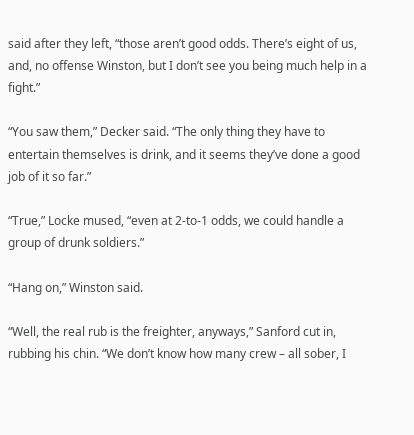said after they left, “those aren’t good odds. There’s eight of us, and, no offense Winston, but I don’t see you being much help in a fight.”

“You saw them,” Decker said. “The only thing they have to entertain themselves is drink, and it seems they’ve done a good job of it so far.”

“True,” Locke mused, “even at 2-to-1 odds, we could handle a group of drunk soldiers.”

“Hang on,” Winston said.

“Well, the real rub is the freighter, anyways,” Sanford cut in, rubbing his chin. “We don’t know how many crew – all sober, I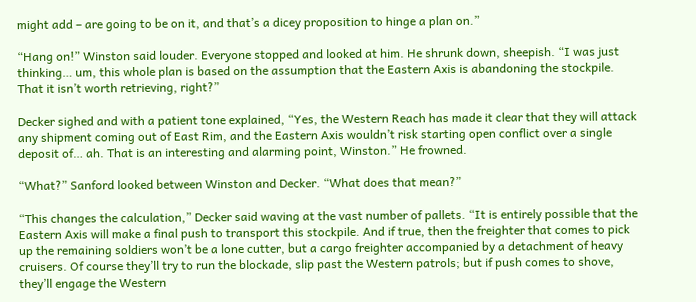might add – are going to be on it, and that’s a dicey proposition to hinge a plan on.”

“Hang on!” Winston said louder. Everyone stopped and looked at him. He shrunk down, sheepish. “I was just thinking… um, this whole plan is based on the assumption that the Eastern Axis is abandoning the stockpile. That it isn’t worth retrieving, right?”

Decker sighed and with a patient tone explained, “Yes, the Western Reach has made it clear that they will attack any shipment coming out of East Rim, and the Eastern Axis wouldn’t risk starting open conflict over a single deposit of… ah. That is an interesting and alarming point, Winston.” He frowned.

“What?” Sanford looked between Winston and Decker. “What does that mean?”

“This changes the calculation,” Decker said waving at the vast number of pallets. “It is entirely possible that the Eastern Axis will make a final push to transport this stockpile. And if true, then the freighter that comes to pick up the remaining soldiers won’t be a lone cutter, but a cargo freighter accompanied by a detachment of heavy cruisers. Of course they’ll try to run the blockade, slip past the Western patrols; but if push comes to shove, they’ll engage the Western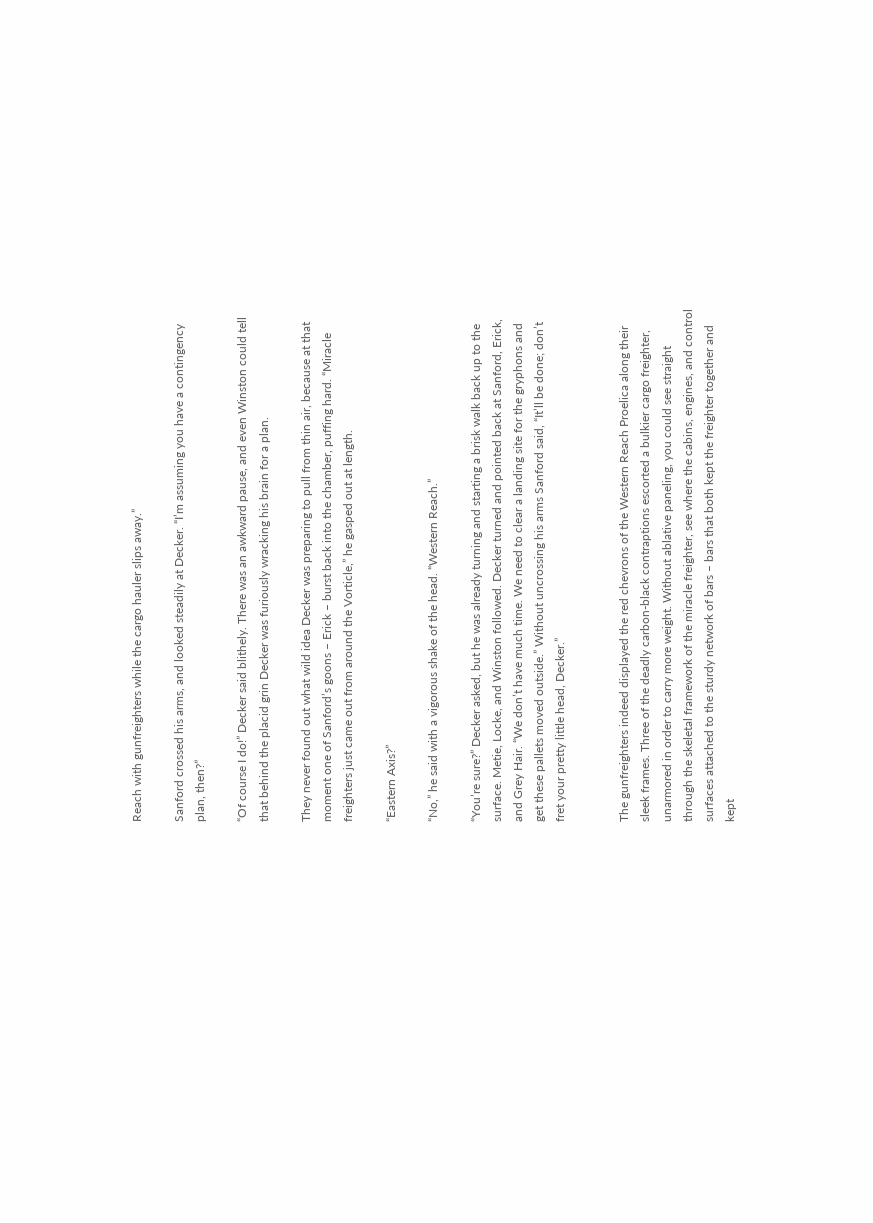Reach with gunfreighters while the cargo hauler slips away.”

Sanford crossed his arms, and looked steadily at Decker. “I’m assuming you have a contingency plan, then?”

“Of course I do!” Decker said blithely. There was an awkward pause, and even Winston could tell that behind the placid grin Decker was furiously wracking his brain for a plan.

They never found out what wild idea Decker was preparing to pull from thin air, because at that moment one of Sanford’s goons – Erick – burst back into the chamber, puffing hard. “Miracle freighters just came out from around the Vorticle,” he gasped out at length.

“Eastern Axis?”

“No,” he said with a vigorous shake of the head. “Western Reach.”

“You’re sure?” Decker asked, but he was already turning and starting a brisk walk back up to the surface. Metie, Locke, and Winston followed. Decker turned and pointed back at Sanford, Erick, and Grey Hair. “We don’t have much time. We need to clear a landing site for the gryphons and get these pallets moved outside.” Without uncrossing his arms Sanford said, “It’ll be done; don’t fret your pretty little head, Decker.”


The gunfreighters indeed displayed the red chevrons of the Western Reach Proelica along their sleek frames. Three of the deadly carbon-black contraptions escorted a bulkier cargo freighter, unarmored in order to carry more weight. Without ablative paneling, you could see straight through the skeletal framework of the miracle freighter, see where the cabins, engines, and control surfaces attached to the sturdy network of bars – bars that both kept the freighter together and kept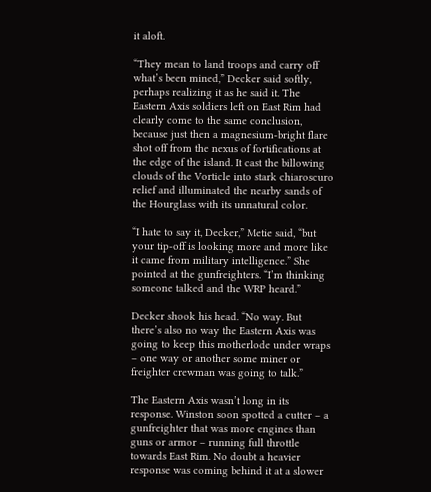it aloft.

“They mean to land troops and carry off what’s been mined,” Decker said softly, perhaps realizing it as he said it. The Eastern Axis soldiers left on East Rim had clearly come to the same conclusion, because just then a magnesium-bright flare shot off from the nexus of fortifications at the edge of the island. It cast the billowing clouds of the Vorticle into stark chiaroscuro relief and illuminated the nearby sands of the Hourglass with its unnatural color.

“I hate to say it, Decker,” Metie said, “but your tip-off is looking more and more like it came from military intelligence.” She pointed at the gunfreighters. “I’m thinking someone talked and the WRP heard.”

Decker shook his head. “No way. But there’s also no way the Eastern Axis was going to keep this motherlode under wraps – one way or another some miner or freighter crewman was going to talk.”

The Eastern Axis wasn’t long in its response. Winston soon spotted a cutter – a gunfreighter that was more engines than guns or armor – running full throttle towards East Rim. No doubt a heavier response was coming behind it at a slower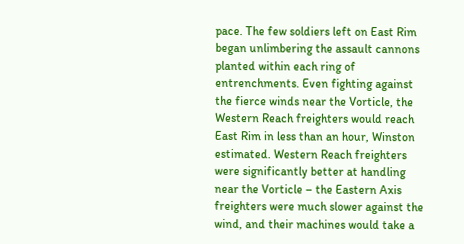pace. The few soldiers left on East Rim began unlimbering the assault cannons planted within each ring of entrenchments. Even fighting against the fierce winds near the Vorticle, the Western Reach freighters would reach East Rim in less than an hour, Winston estimated. Western Reach freighters were significantly better at handling near the Vorticle – the Eastern Axis freighters were much slower against the wind, and their machines would take a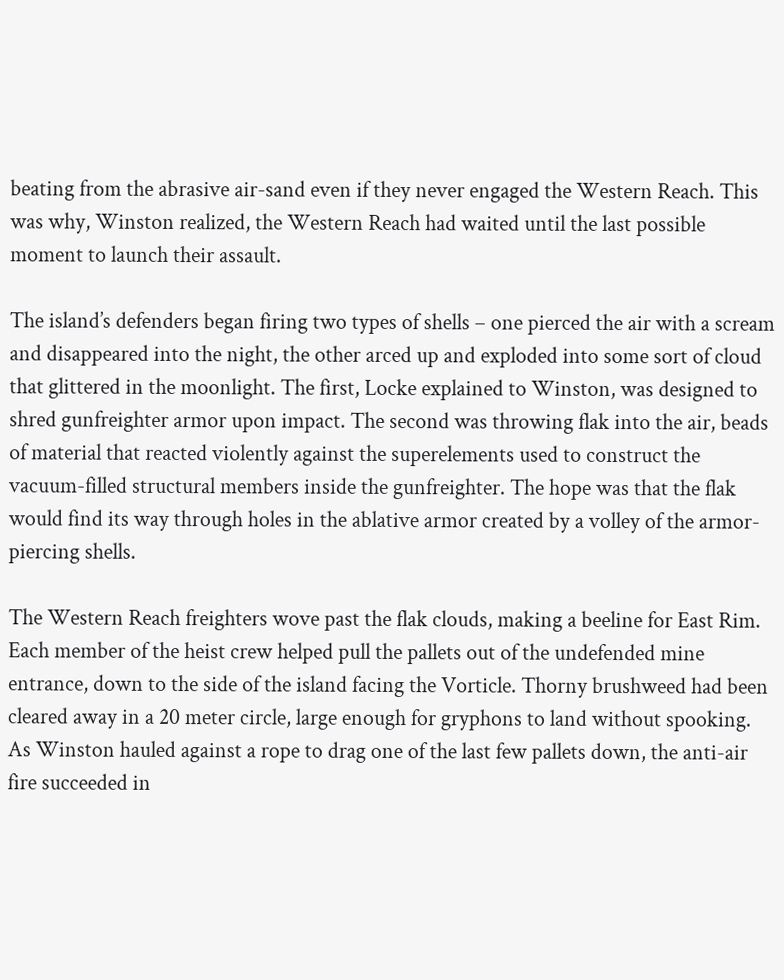beating from the abrasive air-sand even if they never engaged the Western Reach. This was why, Winston realized, the Western Reach had waited until the last possible moment to launch their assault.

The island’s defenders began firing two types of shells – one pierced the air with a scream and disappeared into the night, the other arced up and exploded into some sort of cloud that glittered in the moonlight. The first, Locke explained to Winston, was designed to shred gunfreighter armor upon impact. The second was throwing flak into the air, beads of material that reacted violently against the superelements used to construct the vacuum-filled structural members inside the gunfreighter. The hope was that the flak would find its way through holes in the ablative armor created by a volley of the armor-piercing shells.

The Western Reach freighters wove past the flak clouds, making a beeline for East Rim. Each member of the heist crew helped pull the pallets out of the undefended mine entrance, down to the side of the island facing the Vorticle. Thorny brushweed had been cleared away in a 20 meter circle, large enough for gryphons to land without spooking. As Winston hauled against a rope to drag one of the last few pallets down, the anti-air fire succeeded in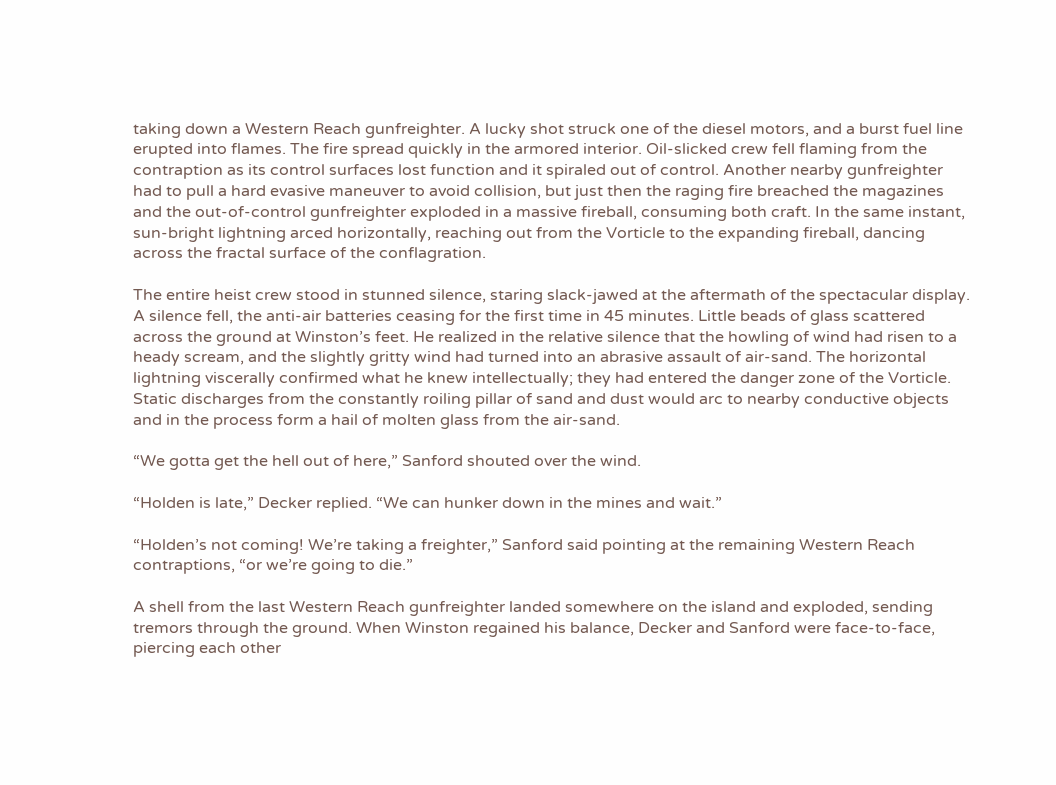taking down a Western Reach gunfreighter. A lucky shot struck one of the diesel motors, and a burst fuel line erupted into flames. The fire spread quickly in the armored interior. Oil-slicked crew fell flaming from the contraption as its control surfaces lost function and it spiraled out of control. Another nearby gunfreighter had to pull a hard evasive maneuver to avoid collision, but just then the raging fire breached the magazines and the out-of-control gunfreighter exploded in a massive fireball, consuming both craft. In the same instant, sun-bright lightning arced horizontally, reaching out from the Vorticle to the expanding fireball, dancing across the fractal surface of the conflagration.

The entire heist crew stood in stunned silence, staring slack-jawed at the aftermath of the spectacular display. A silence fell, the anti-air batteries ceasing for the first time in 45 minutes. Little beads of glass scattered across the ground at Winston’s feet. He realized in the relative silence that the howling of wind had risen to a heady scream, and the slightly gritty wind had turned into an abrasive assault of air-sand. The horizontal lightning viscerally confirmed what he knew intellectually; they had entered the danger zone of the Vorticle. Static discharges from the constantly roiling pillar of sand and dust would arc to nearby conductive objects and in the process form a hail of molten glass from the air-sand.

“We gotta get the hell out of here,” Sanford shouted over the wind.

“Holden is late,” Decker replied. “We can hunker down in the mines and wait.”

“Holden’s not coming! We’re taking a freighter,” Sanford said pointing at the remaining Western Reach contraptions, “or we’re going to die.”

A shell from the last Western Reach gunfreighter landed somewhere on the island and exploded, sending tremors through the ground. When Winston regained his balance, Decker and Sanford were face-to-face, piercing each other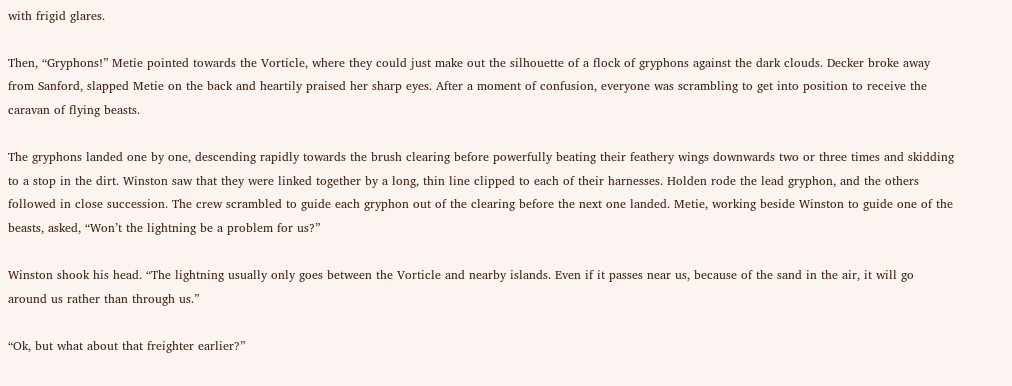with frigid glares.

Then, “Gryphons!” Metie pointed towards the Vorticle, where they could just make out the silhouette of a flock of gryphons against the dark clouds. Decker broke away from Sanford, slapped Metie on the back and heartily praised her sharp eyes. After a moment of confusion, everyone was scrambling to get into position to receive the caravan of flying beasts.

The gryphons landed one by one, descending rapidly towards the brush clearing before powerfully beating their feathery wings downwards two or three times and skidding to a stop in the dirt. Winston saw that they were linked together by a long, thin line clipped to each of their harnesses. Holden rode the lead gryphon, and the others followed in close succession. The crew scrambled to guide each gryphon out of the clearing before the next one landed. Metie, working beside Winston to guide one of the beasts, asked, “Won’t the lightning be a problem for us?”

Winston shook his head. “The lightning usually only goes between the Vorticle and nearby islands. Even if it passes near us, because of the sand in the air, it will go around us rather than through us.”

“Ok, but what about that freighter earlier?”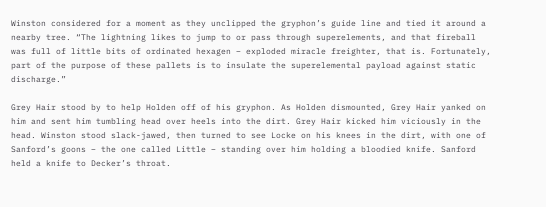Winston considered for a moment as they unclipped the gryphon’s guide line and tied it around a nearby tree. “The lightning likes to jump to or pass through superelements, and that fireball was full of little bits of ordinated hexagen – exploded miracle freighter, that is. Fortunately, part of the purpose of these pallets is to insulate the superelemental payload against static discharge.”

Grey Hair stood by to help Holden off of his gryphon. As Holden dismounted, Grey Hair yanked on him and sent him tumbling head over heels into the dirt. Grey Hair kicked him viciously in the head. Winston stood slack-jawed, then turned to see Locke on his knees in the dirt, with one of Sanford’s goons – the one called Little – standing over him holding a bloodied knife. Sanford held a knife to Decker’s throat.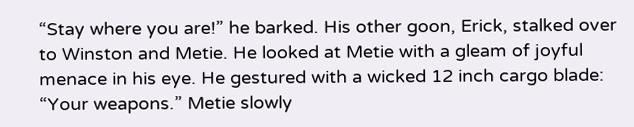“Stay where you are!” he barked. His other goon, Erick, stalked over to Winston and Metie. He looked at Metie with a gleam of joyful menace in his eye. He gestured with a wicked 12 inch cargo blade: “Your weapons.” Metie slowly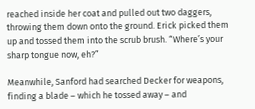reached inside her coat and pulled out two daggers, throwing them down onto the ground. Erick picked them up and tossed them into the scrub brush. “Where’s your sharp tongue now, eh?”

Meanwhile, Sanford had searched Decker for weapons, finding a blade – which he tossed away – and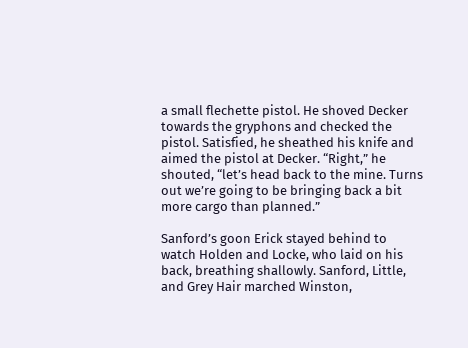a small flechette pistol. He shoved Decker towards the gryphons and checked the pistol. Satisfied, he sheathed his knife and aimed the pistol at Decker. “Right,” he shouted, “let’s head back to the mine. Turns out we’re going to be bringing back a bit more cargo than planned.”

Sanford’s goon Erick stayed behind to watch Holden and Locke, who laid on his back, breathing shallowly. Sanford, Little, and Grey Hair marched Winston,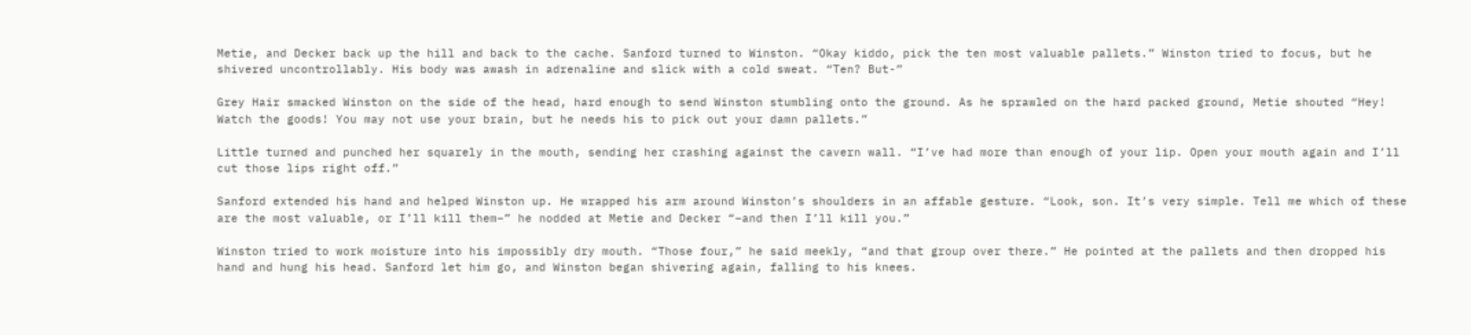Metie, and Decker back up the hill and back to the cache. Sanford turned to Winston. “Okay kiddo, pick the ten most valuable pallets.” Winston tried to focus, but he shivered uncontrollably. His body was awash in adrenaline and slick with a cold sweat. “Ten? But-”

Grey Hair smacked Winston on the side of the head, hard enough to send Winston stumbling onto the ground. As he sprawled on the hard packed ground, Metie shouted “Hey! Watch the goods! You may not use your brain, but he needs his to pick out your damn pallets.”

Little turned and punched her squarely in the mouth, sending her crashing against the cavern wall. “I’ve had more than enough of your lip. Open your mouth again and I’ll cut those lips right off.”

Sanford extended his hand and helped Winston up. He wrapped his arm around Winston’s shoulders in an affable gesture. “Look, son. It’s very simple. Tell me which of these are the most valuable, or I’ll kill them–” he nodded at Metie and Decker “–and then I’ll kill you.”

Winston tried to work moisture into his impossibly dry mouth. “Those four,” he said meekly, “and that group over there.” He pointed at the pallets and then dropped his hand and hung his head. Sanford let him go, and Winston began shivering again, falling to his knees.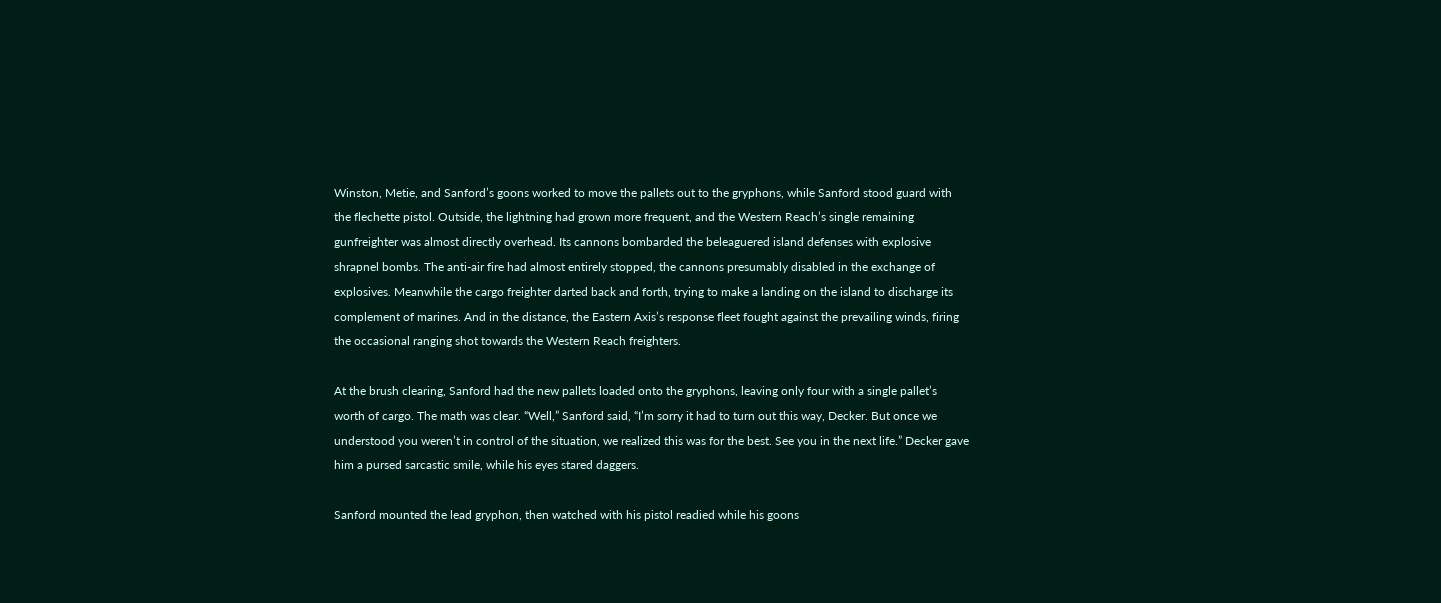Winston, Metie, and Sanford’s goons worked to move the pallets out to the gryphons, while Sanford stood guard with the flechette pistol. Outside, the lightning had grown more frequent, and the Western Reach’s single remaining gunfreighter was almost directly overhead. Its cannons bombarded the beleaguered island defenses with explosive shrapnel bombs. The anti-air fire had almost entirely stopped, the cannons presumably disabled in the exchange of explosives. Meanwhile the cargo freighter darted back and forth, trying to make a landing on the island to discharge its complement of marines. And in the distance, the Eastern Axis’s response fleet fought against the prevailing winds, firing the occasional ranging shot towards the Western Reach freighters.

At the brush clearing, Sanford had the new pallets loaded onto the gryphons, leaving only four with a single pallet’s worth of cargo. The math was clear. “Well,” Sanford said, “I’m sorry it had to turn out this way, Decker. But once we understood you weren’t in control of the situation, we realized this was for the best. See you in the next life.” Decker gave him a pursed sarcastic smile, while his eyes stared daggers.

Sanford mounted the lead gryphon, then watched with his pistol readied while his goons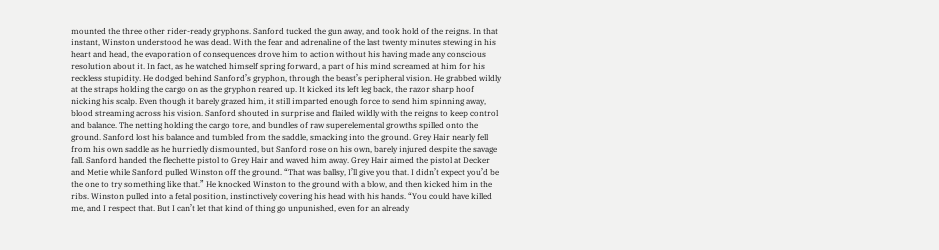mounted the three other rider-ready gryphons. Sanford tucked the gun away, and took hold of the reigns. In that instant, Winston understood he was dead. With the fear and adrenaline of the last twenty minutes stewing in his heart and head, the evaporation of consequences drove him to action without his having made any conscious resolution about it. In fact, as he watched himself spring forward, a part of his mind screamed at him for his reckless stupidity. He dodged behind Sanford’s gryphon, through the beast’s peripheral vision. He grabbed wildly at the straps holding the cargo on as the gryphon reared up. It kicked its left leg back, the razor sharp hoof nicking his scalp. Even though it barely grazed him, it still imparted enough force to send him spinning away, blood streaming across his vision. Sanford shouted in surprise and flailed wildly with the reigns to keep control and balance. The netting holding the cargo tore, and bundles of raw superelemental growths spilled onto the ground. Sanford lost his balance and tumbled from the saddle, smacking into the ground. Grey Hair nearly fell from his own saddle as he hurriedly dismounted, but Sanford rose on his own, barely injured despite the savage fall. Sanford handed the flechette pistol to Grey Hair and waved him away. Grey Hair aimed the pistol at Decker and Metie while Sanford pulled Winston off the ground. “That was ballsy, I’ll give you that. I didn’t expect you’d be the one to try something like that.” He knocked Winston to the ground with a blow, and then kicked him in the ribs. Winston pulled into a fetal position, instinctively covering his head with his hands. “You could have killed me, and I respect that. But I can’t let that kind of thing go unpunished, even for an already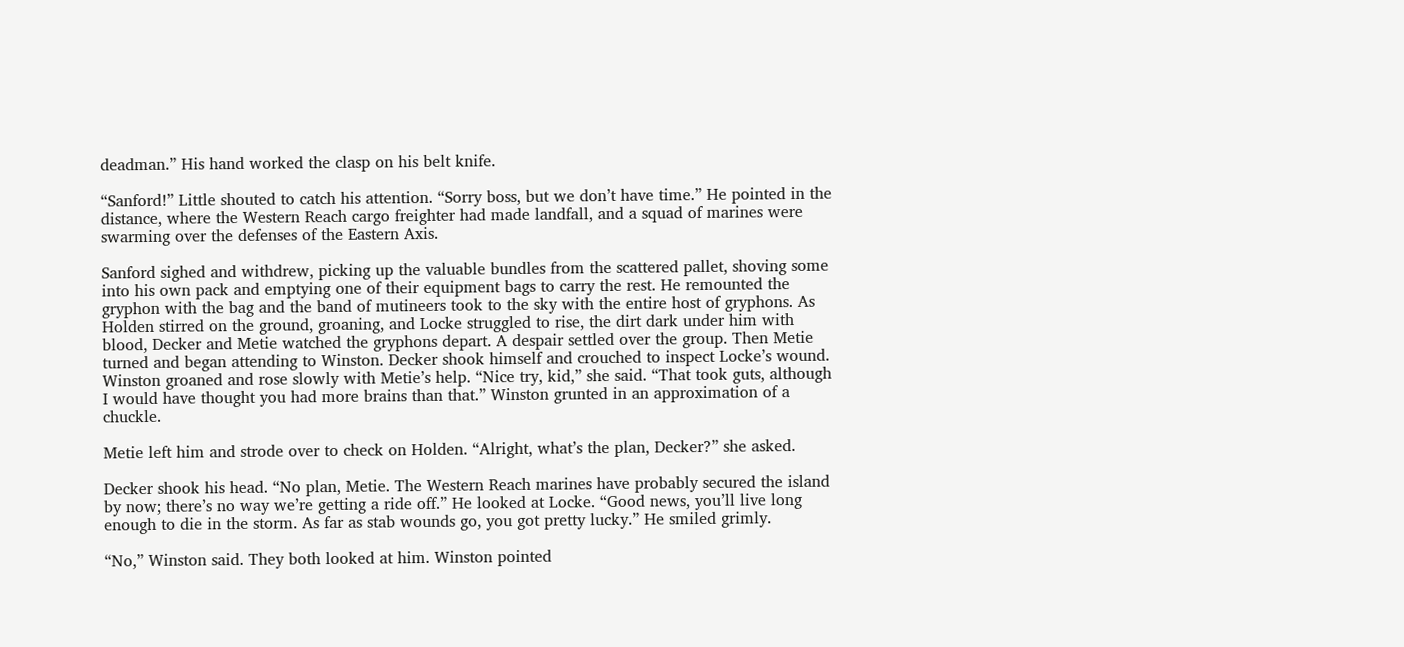deadman.” His hand worked the clasp on his belt knife.

“Sanford!” Little shouted to catch his attention. “Sorry boss, but we don’t have time.” He pointed in the distance, where the Western Reach cargo freighter had made landfall, and a squad of marines were swarming over the defenses of the Eastern Axis.

Sanford sighed and withdrew, picking up the valuable bundles from the scattered pallet, shoving some into his own pack and emptying one of their equipment bags to carry the rest. He remounted the gryphon with the bag and the band of mutineers took to the sky with the entire host of gryphons. As Holden stirred on the ground, groaning, and Locke struggled to rise, the dirt dark under him with blood, Decker and Metie watched the gryphons depart. A despair settled over the group. Then Metie turned and began attending to Winston. Decker shook himself and crouched to inspect Locke’s wound. Winston groaned and rose slowly with Metie’s help. “Nice try, kid,” she said. “That took guts, although I would have thought you had more brains than that.” Winston grunted in an approximation of a chuckle.

Metie left him and strode over to check on Holden. “Alright, what’s the plan, Decker?” she asked.

Decker shook his head. “No plan, Metie. The Western Reach marines have probably secured the island by now; there’s no way we’re getting a ride off.” He looked at Locke. “Good news, you’ll live long enough to die in the storm. As far as stab wounds go, you got pretty lucky.” He smiled grimly.

“No,” Winston said. They both looked at him. Winston pointed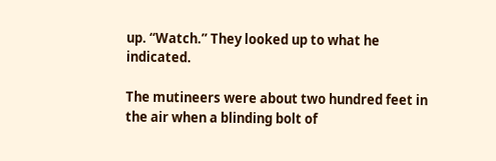up. “Watch.” They looked up to what he indicated.

The mutineers were about two hundred feet in the air when a blinding bolt of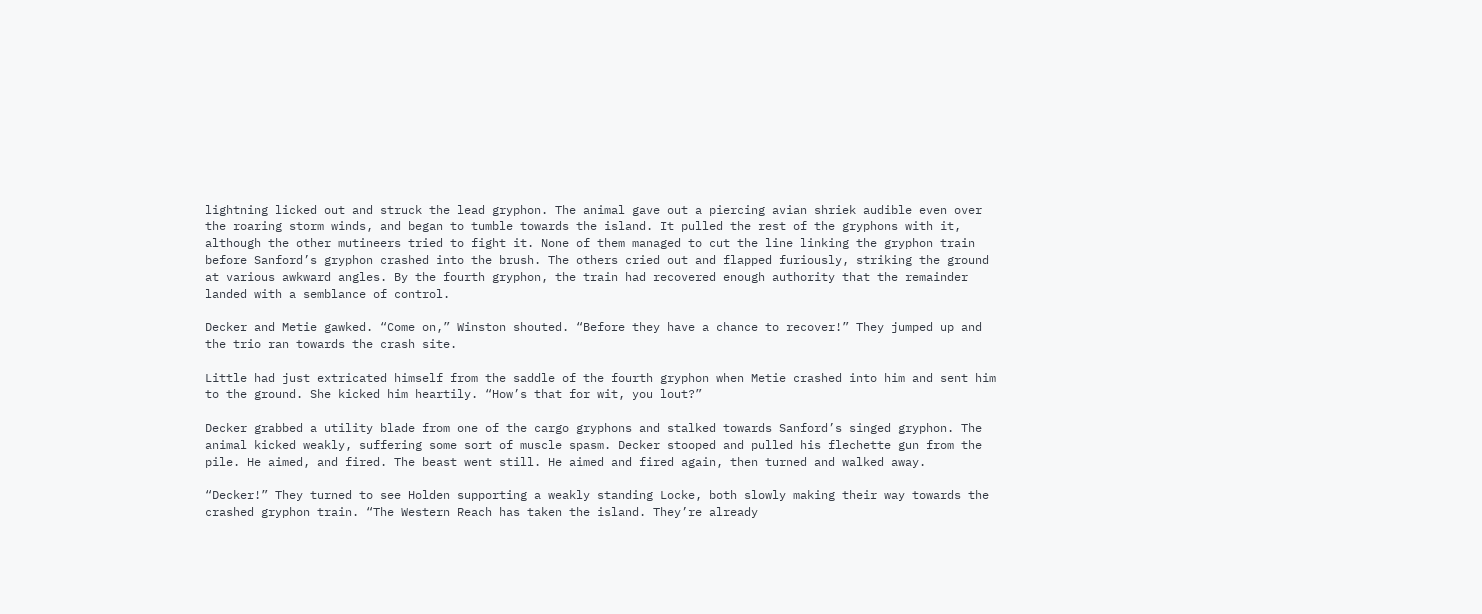lightning licked out and struck the lead gryphon. The animal gave out a piercing avian shriek audible even over the roaring storm winds, and began to tumble towards the island. It pulled the rest of the gryphons with it, although the other mutineers tried to fight it. None of them managed to cut the line linking the gryphon train before Sanford’s gryphon crashed into the brush. The others cried out and flapped furiously, striking the ground at various awkward angles. By the fourth gryphon, the train had recovered enough authority that the remainder landed with a semblance of control.

Decker and Metie gawked. “Come on,” Winston shouted. “Before they have a chance to recover!” They jumped up and the trio ran towards the crash site.

Little had just extricated himself from the saddle of the fourth gryphon when Metie crashed into him and sent him to the ground. She kicked him heartily. “How’s that for wit, you lout?”

Decker grabbed a utility blade from one of the cargo gryphons and stalked towards Sanford’s singed gryphon. The animal kicked weakly, suffering some sort of muscle spasm. Decker stooped and pulled his flechette gun from the pile. He aimed, and fired. The beast went still. He aimed and fired again, then turned and walked away.

“Decker!” They turned to see Holden supporting a weakly standing Locke, both slowly making their way towards the crashed gryphon train. “The Western Reach has taken the island. They’re already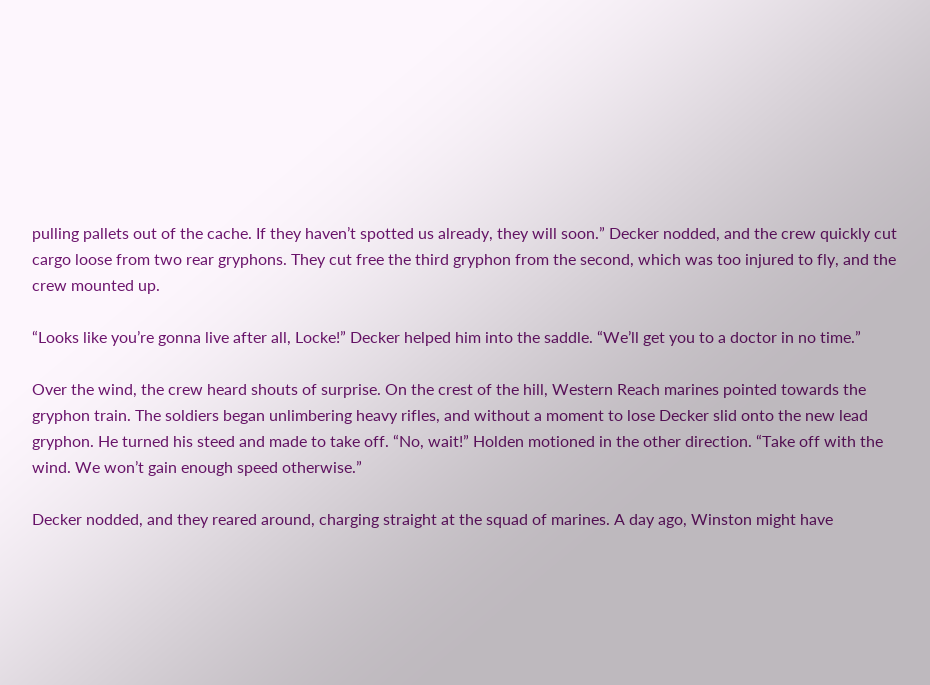pulling pallets out of the cache. If they haven’t spotted us already, they will soon.” Decker nodded, and the crew quickly cut cargo loose from two rear gryphons. They cut free the third gryphon from the second, which was too injured to fly, and the crew mounted up.

“Looks like you’re gonna live after all, Locke!” Decker helped him into the saddle. “We’ll get you to a doctor in no time.”

Over the wind, the crew heard shouts of surprise. On the crest of the hill, Western Reach marines pointed towards the gryphon train. The soldiers began unlimbering heavy rifles, and without a moment to lose Decker slid onto the new lead gryphon. He turned his steed and made to take off. “No, wait!” Holden motioned in the other direction. “Take off with the wind. We won’t gain enough speed otherwise.”

Decker nodded, and they reared around, charging straight at the squad of marines. A day ago, Winston might have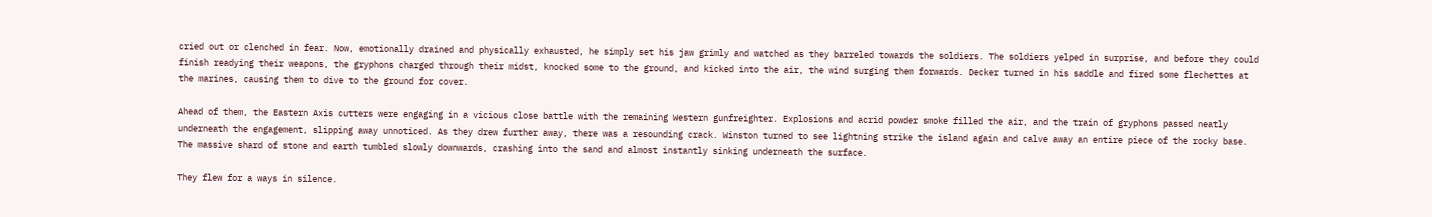cried out or clenched in fear. Now, emotionally drained and physically exhausted, he simply set his jaw grimly and watched as they barreled towards the soldiers. The soldiers yelped in surprise, and before they could finish readying their weapons, the gryphons charged through their midst, knocked some to the ground, and kicked into the air, the wind surging them forwards. Decker turned in his saddle and fired some flechettes at the marines, causing them to dive to the ground for cover.

Ahead of them, the Eastern Axis cutters were engaging in a vicious close battle with the remaining Western gunfreighter. Explosions and acrid powder smoke filled the air, and the train of gryphons passed neatly underneath the engagement, slipping away unnoticed. As they drew further away, there was a resounding crack. Winston turned to see lightning strike the island again and calve away an entire piece of the rocky base. The massive shard of stone and earth tumbled slowly downwards, crashing into the sand and almost instantly sinking underneath the surface.

They flew for a ways in silence.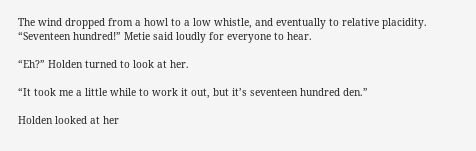The wind dropped from a howl to a low whistle, and eventually to relative placidity. “Seventeen hundred!” Metie said loudly for everyone to hear.

“Eh?” Holden turned to look at her.

“It took me a little while to work it out, but it’s seventeen hundred den.”

Holden looked at her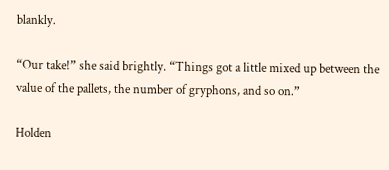blankly.

“Our take!” she said brightly. “Things got a little mixed up between the value of the pallets, the number of gryphons, and so on.”

Holden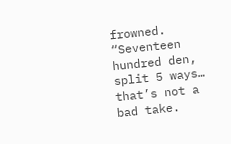frowned. “Seventeen hundred den, split 5 ways… that’s not a bad take.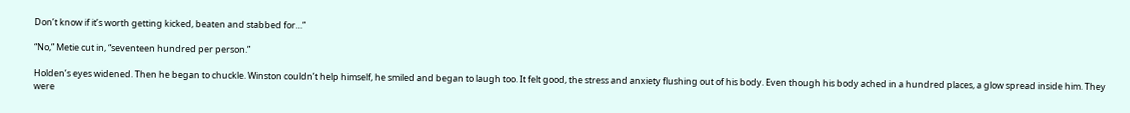Don’t know if it’s worth getting kicked, beaten and stabbed for…”

“No,” Metie cut in, “seventeen hundred per person.”

Holden’s eyes widened. Then he began to chuckle. Winston couldn’t help himself, he smiled and began to laugh too. It felt good, the stress and anxiety flushing out of his body. Even though his body ached in a hundred places, a glow spread inside him. They were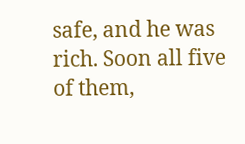safe, and he was rich. Soon all five of them,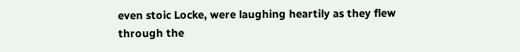even stoic Locke, were laughing heartily as they flew through the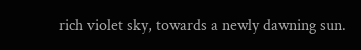rich violet sky, towards a newly dawning sun.